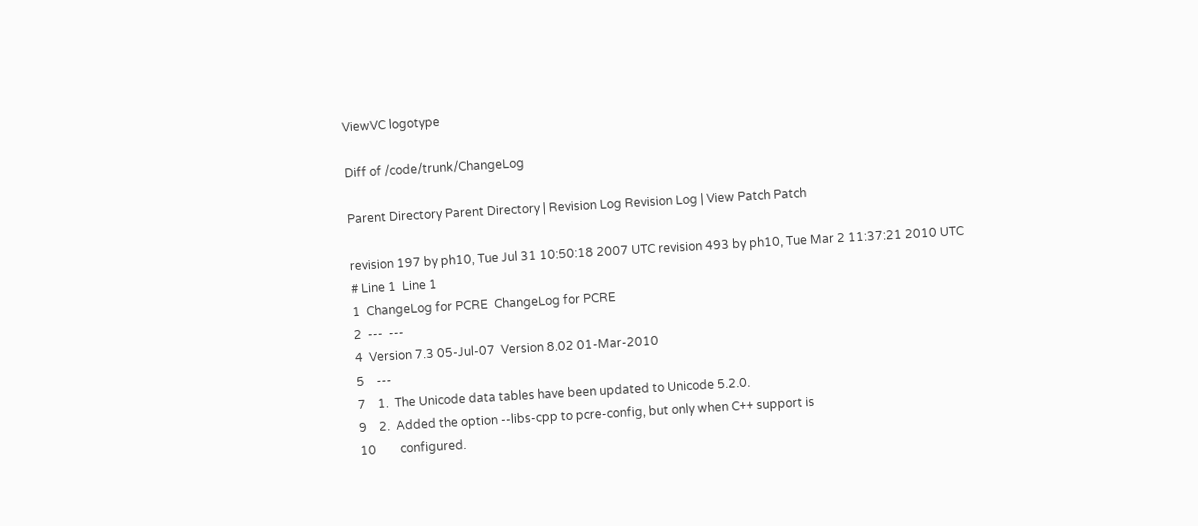ViewVC logotype

Diff of /code/trunk/ChangeLog

Parent Directory Parent Directory | Revision Log Revision Log | View Patch Patch

revision 197 by ph10, Tue Jul 31 10:50:18 2007 UTC revision 493 by ph10, Tue Mar 2 11:37:21 2010 UTC
# Line 1  Line 1
1  ChangeLog for PCRE  ChangeLog for PCRE
2  ---  ---
4  Version 7.3 05-Jul-07  Version 8.02 01-Mar-2010
5    ---
7    1.  The Unicode data tables have been updated to Unicode 5.2.0.
9    2.  Added the option --libs-cpp to pcre-config, but only when C++ support is
10        configured.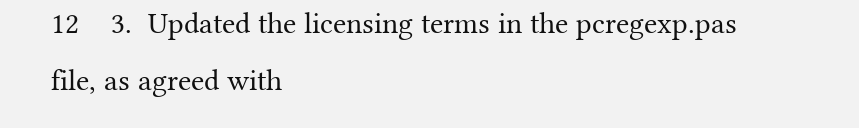12    3.  Updated the licensing terms in the pcregexp.pas file, as agreed with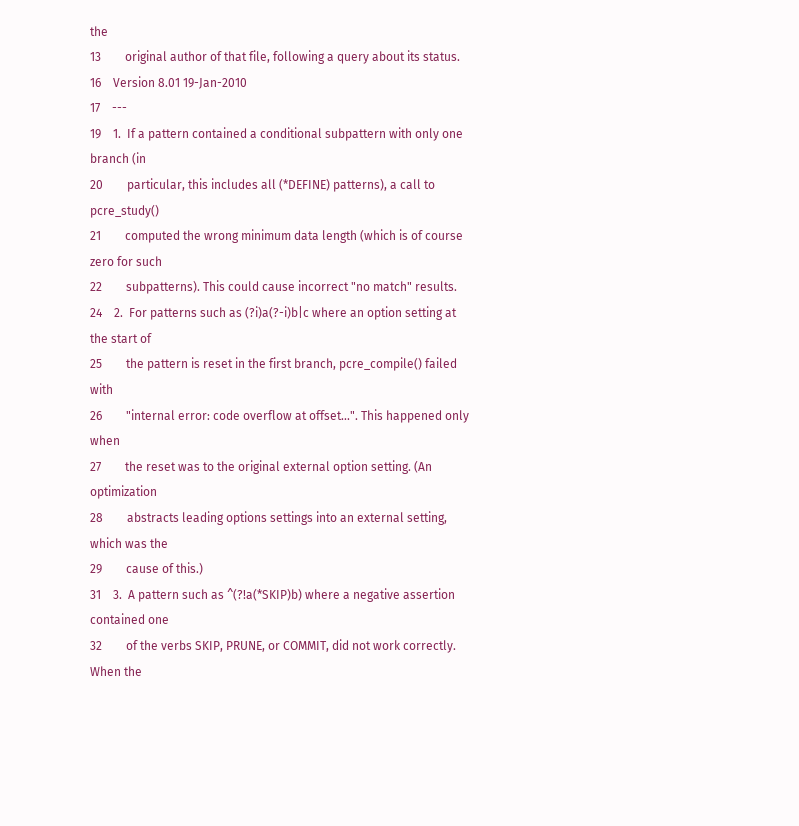the
13        original author of that file, following a query about its status.
16    Version 8.01 19-Jan-2010
17    ---
19    1.  If a pattern contained a conditional subpattern with only one branch (in
20        particular, this includes all (*DEFINE) patterns), a call to pcre_study()
21        computed the wrong minimum data length (which is of course zero for such
22        subpatterns). This could cause incorrect "no match" results.
24    2.  For patterns such as (?i)a(?-i)b|c where an option setting at the start of
25        the pattern is reset in the first branch, pcre_compile() failed with
26        "internal error: code overflow at offset...". This happened only when
27        the reset was to the original external option setting. (An optimization
28        abstracts leading options settings into an external setting, which was the
29        cause of this.)
31    3.  A pattern such as ^(?!a(*SKIP)b) where a negative assertion contained one
32        of the verbs SKIP, PRUNE, or COMMIT, did not work correctly. When the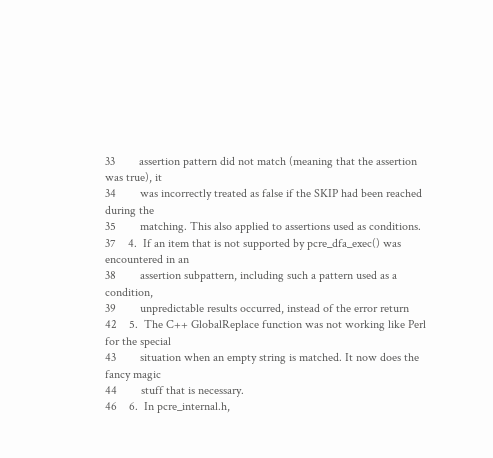33        assertion pattern did not match (meaning that the assertion was true), it
34        was incorrectly treated as false if the SKIP had been reached during the
35        matching. This also applied to assertions used as conditions.
37    4.  If an item that is not supported by pcre_dfa_exec() was encountered in an
38        assertion subpattern, including such a pattern used as a condition,
39        unpredictable results occurred, instead of the error return
42    5.  The C++ GlobalReplace function was not working like Perl for the special
43        situation when an empty string is matched. It now does the fancy magic
44        stuff that is necessary.
46    6.  In pcre_internal.h,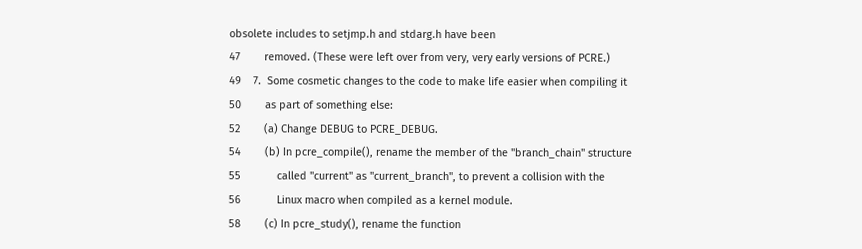obsolete includes to setjmp.h and stdarg.h have been
47        removed. (These were left over from very, very early versions of PCRE.)
49    7.  Some cosmetic changes to the code to make life easier when compiling it
50        as part of something else:
52        (a) Change DEBUG to PCRE_DEBUG.
54        (b) In pcre_compile(), rename the member of the "branch_chain" structure
55            called "current" as "current_branch", to prevent a collision with the
56            Linux macro when compiled as a kernel module.
58        (c) In pcre_study(), rename the function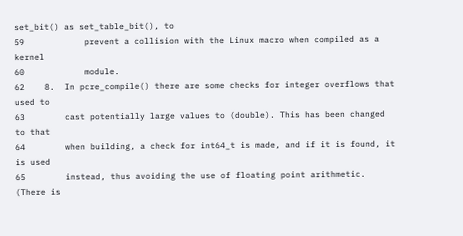set_bit() as set_table_bit(), to
59            prevent a collision with the Linux macro when compiled as a kernel
60            module.
62    8.  In pcre_compile() there are some checks for integer overflows that used to
63        cast potentially large values to (double). This has been changed to that
64        when building, a check for int64_t is made, and if it is found, it is used
65        instead, thus avoiding the use of floating point arithmetic. (There is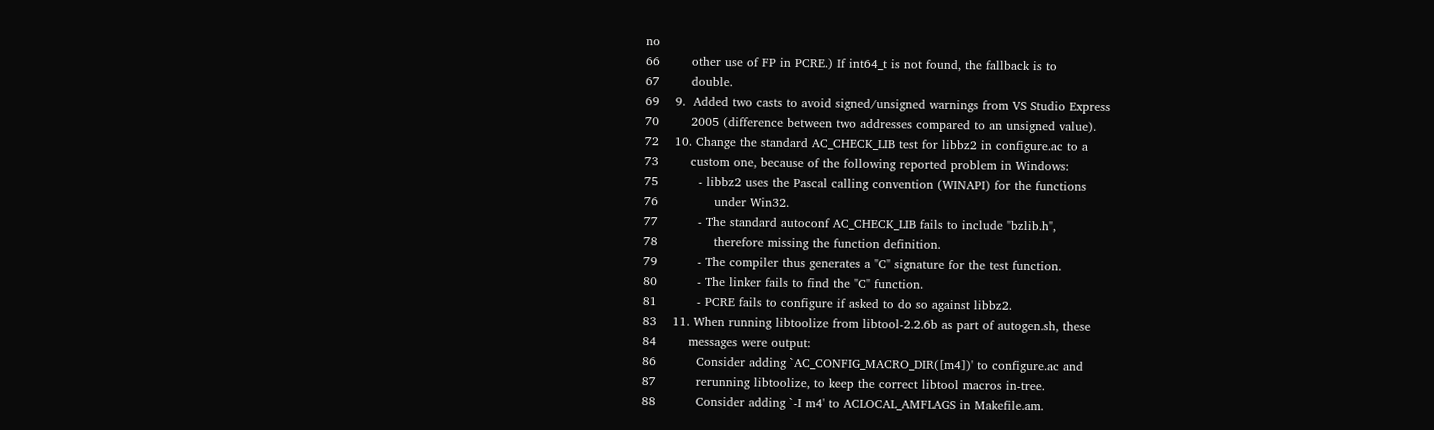no
66        other use of FP in PCRE.) If int64_t is not found, the fallback is to
67        double.
69    9.  Added two casts to avoid signed/unsigned warnings from VS Studio Express
70        2005 (difference between two addresses compared to an unsigned value).
72    10. Change the standard AC_CHECK_LIB test for libbz2 in configure.ac to a
73        custom one, because of the following reported problem in Windows:
75          - libbz2 uses the Pascal calling convention (WINAPI) for the functions
76              under Win32.
77          - The standard autoconf AC_CHECK_LIB fails to include "bzlib.h",
78              therefore missing the function definition.
79          - The compiler thus generates a "C" signature for the test function.
80          - The linker fails to find the "C" function.
81          - PCRE fails to configure if asked to do so against libbz2.
83    11. When running libtoolize from libtool-2.2.6b as part of autogen.sh, these
84        messages were output:
86          Consider adding `AC_CONFIG_MACRO_DIR([m4])' to configure.ac and
87          rerunning libtoolize, to keep the correct libtool macros in-tree.
88          Consider adding `-I m4' to ACLOCAL_AMFLAGS in Makefile.am.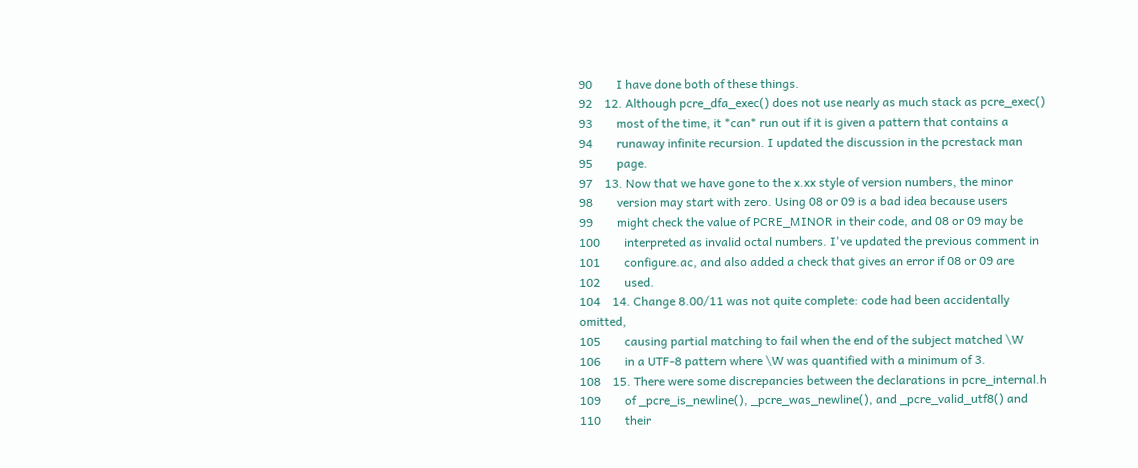90        I have done both of these things.
92    12. Although pcre_dfa_exec() does not use nearly as much stack as pcre_exec()
93        most of the time, it *can* run out if it is given a pattern that contains a
94        runaway infinite recursion. I updated the discussion in the pcrestack man
95        page.
97    13. Now that we have gone to the x.xx style of version numbers, the minor
98        version may start with zero. Using 08 or 09 is a bad idea because users
99        might check the value of PCRE_MINOR in their code, and 08 or 09 may be
100        interpreted as invalid octal numbers. I've updated the previous comment in
101        configure.ac, and also added a check that gives an error if 08 or 09 are
102        used.
104    14. Change 8.00/11 was not quite complete: code had been accidentally omitted,
105        causing partial matching to fail when the end of the subject matched \W
106        in a UTF-8 pattern where \W was quantified with a minimum of 3.
108    15. There were some discrepancies between the declarations in pcre_internal.h
109        of _pcre_is_newline(), _pcre_was_newline(), and _pcre_valid_utf8() and
110        their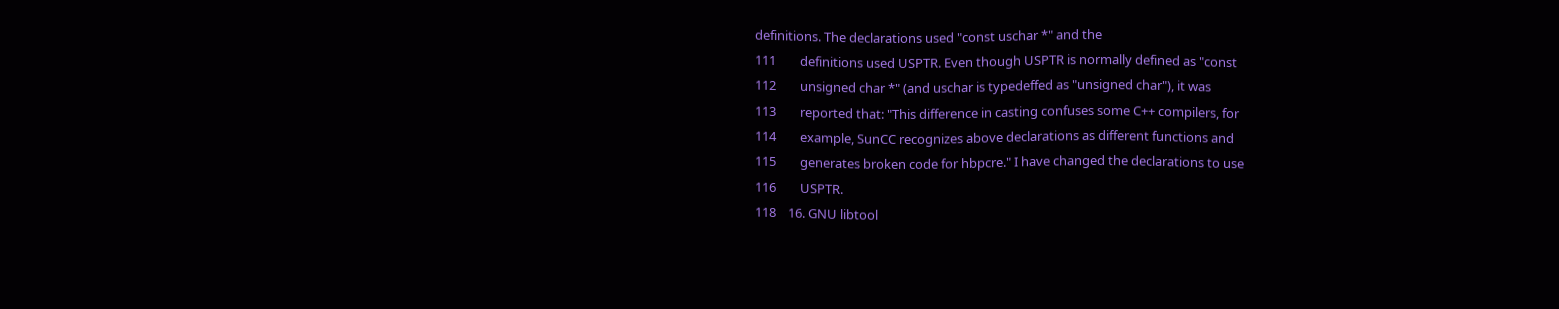definitions. The declarations used "const uschar *" and the
111        definitions used USPTR. Even though USPTR is normally defined as "const
112        unsigned char *" (and uschar is typedeffed as "unsigned char"), it was
113        reported that: "This difference in casting confuses some C++ compilers, for
114        example, SunCC recognizes above declarations as different functions and
115        generates broken code for hbpcre." I have changed the declarations to use
116        USPTR.
118    16. GNU libtool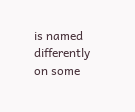is named differently on some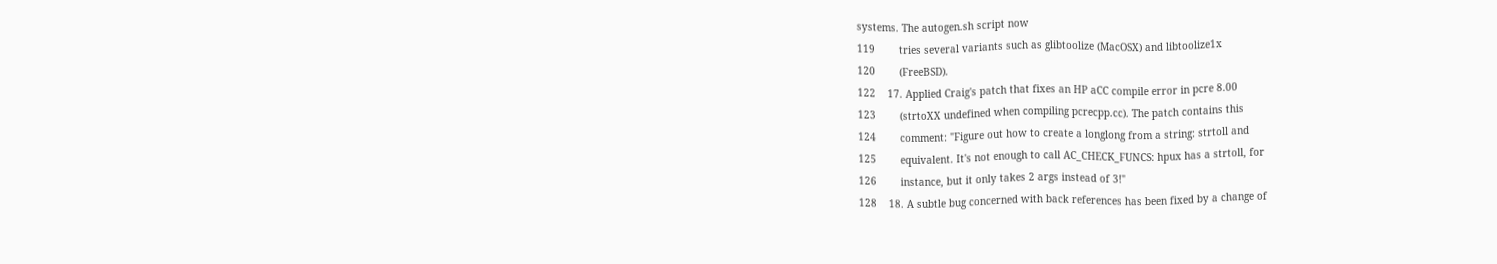systems. The autogen.sh script now
119        tries several variants such as glibtoolize (MacOSX) and libtoolize1x
120        (FreeBSD).
122    17. Applied Craig's patch that fixes an HP aCC compile error in pcre 8.00
123        (strtoXX undefined when compiling pcrecpp.cc). The patch contains this
124        comment: "Figure out how to create a longlong from a string: strtoll and
125        equivalent. It's not enough to call AC_CHECK_FUNCS: hpux has a strtoll, for
126        instance, but it only takes 2 args instead of 3!"
128    18. A subtle bug concerned with back references has been fixed by a change of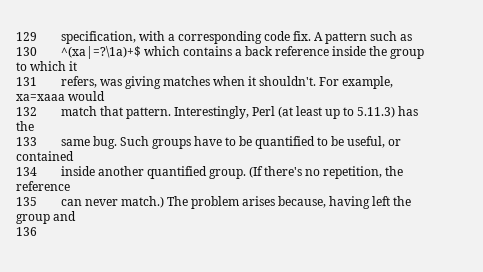129        specification, with a corresponding code fix. A pattern such as
130        ^(xa|=?\1a)+$ which contains a back reference inside the group to which it
131        refers, was giving matches when it shouldn't. For example, xa=xaaa would
132        match that pattern. Interestingly, Perl (at least up to 5.11.3) has the
133        same bug. Such groups have to be quantified to be useful, or contained
134        inside another quantified group. (If there's no repetition, the reference
135        can never match.) The problem arises because, having left the group and
136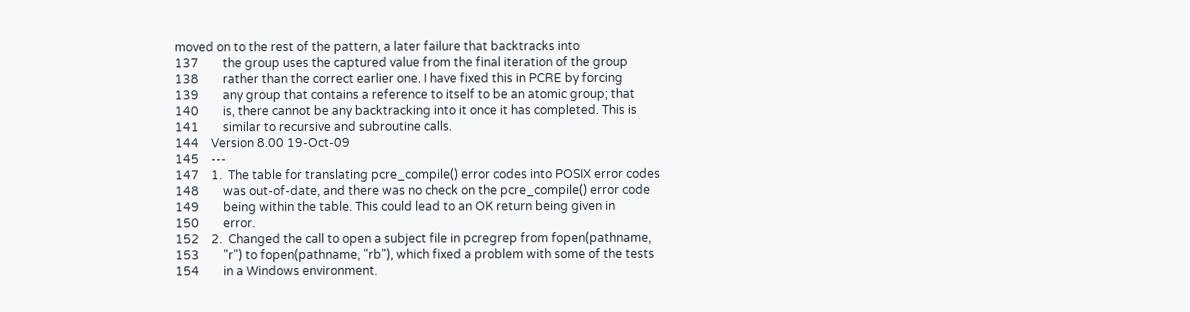moved on to the rest of the pattern, a later failure that backtracks into
137        the group uses the captured value from the final iteration of the group
138        rather than the correct earlier one. I have fixed this in PCRE by forcing
139        any group that contains a reference to itself to be an atomic group; that
140        is, there cannot be any backtracking into it once it has completed. This is
141        similar to recursive and subroutine calls.
144    Version 8.00 19-Oct-09
145    ---
147    1.  The table for translating pcre_compile() error codes into POSIX error codes
148        was out-of-date, and there was no check on the pcre_compile() error code
149        being within the table. This could lead to an OK return being given in
150        error.
152    2.  Changed the call to open a subject file in pcregrep from fopen(pathname,
153        "r") to fopen(pathname, "rb"), which fixed a problem with some of the tests
154        in a Windows environment.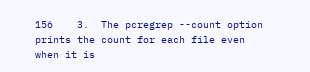156    3.  The pcregrep --count option prints the count for each file even when it is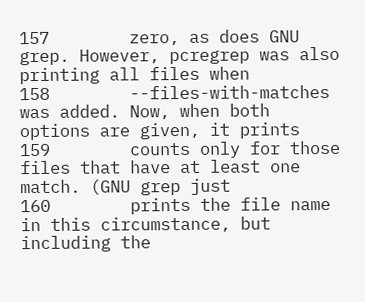157        zero, as does GNU grep. However, pcregrep was also printing all files when
158        --files-with-matches was added. Now, when both options are given, it prints
159        counts only for those files that have at least one match. (GNU grep just
160        prints the file name in this circumstance, but including the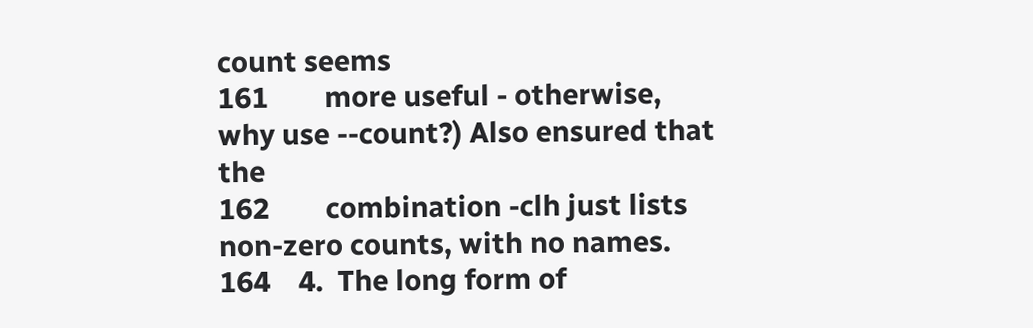count seems
161        more useful - otherwise, why use --count?) Also ensured that the
162        combination -clh just lists non-zero counts, with no names.
164    4.  The long form of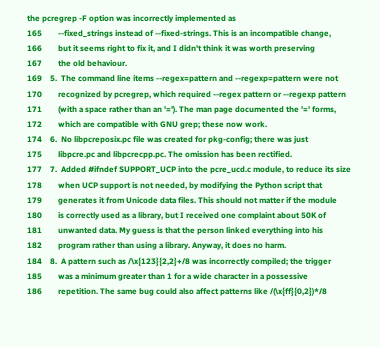the pcregrep -F option was incorrectly implemented as
165        --fixed_strings instead of --fixed-strings. This is an incompatible change,
166        but it seems right to fix it, and I didn't think it was worth preserving
167        the old behaviour.
169    5.  The command line items --regex=pattern and --regexp=pattern were not
170        recognized by pcregrep, which required --regex pattern or --regexp pattern
171        (with a space rather than an '='). The man page documented the '=' forms,
172        which are compatible with GNU grep; these now work.
174    6.  No libpcreposix.pc file was created for pkg-config; there was just
175        libpcre.pc and libpcrecpp.pc. The omission has been rectified.
177    7.  Added #ifndef SUPPORT_UCP into the pcre_ucd.c module, to reduce its size
178        when UCP support is not needed, by modifying the Python script that
179        generates it from Unicode data files. This should not matter if the module
180        is correctly used as a library, but I received one complaint about 50K of
181        unwanted data. My guess is that the person linked everything into his
182        program rather than using a library. Anyway, it does no harm.
184    8.  A pattern such as /\x{123}{2,2}+/8 was incorrectly compiled; the trigger
185        was a minimum greater than 1 for a wide character in a possessive
186        repetition. The same bug could also affect patterns like /(\x{ff}{0,2})*/8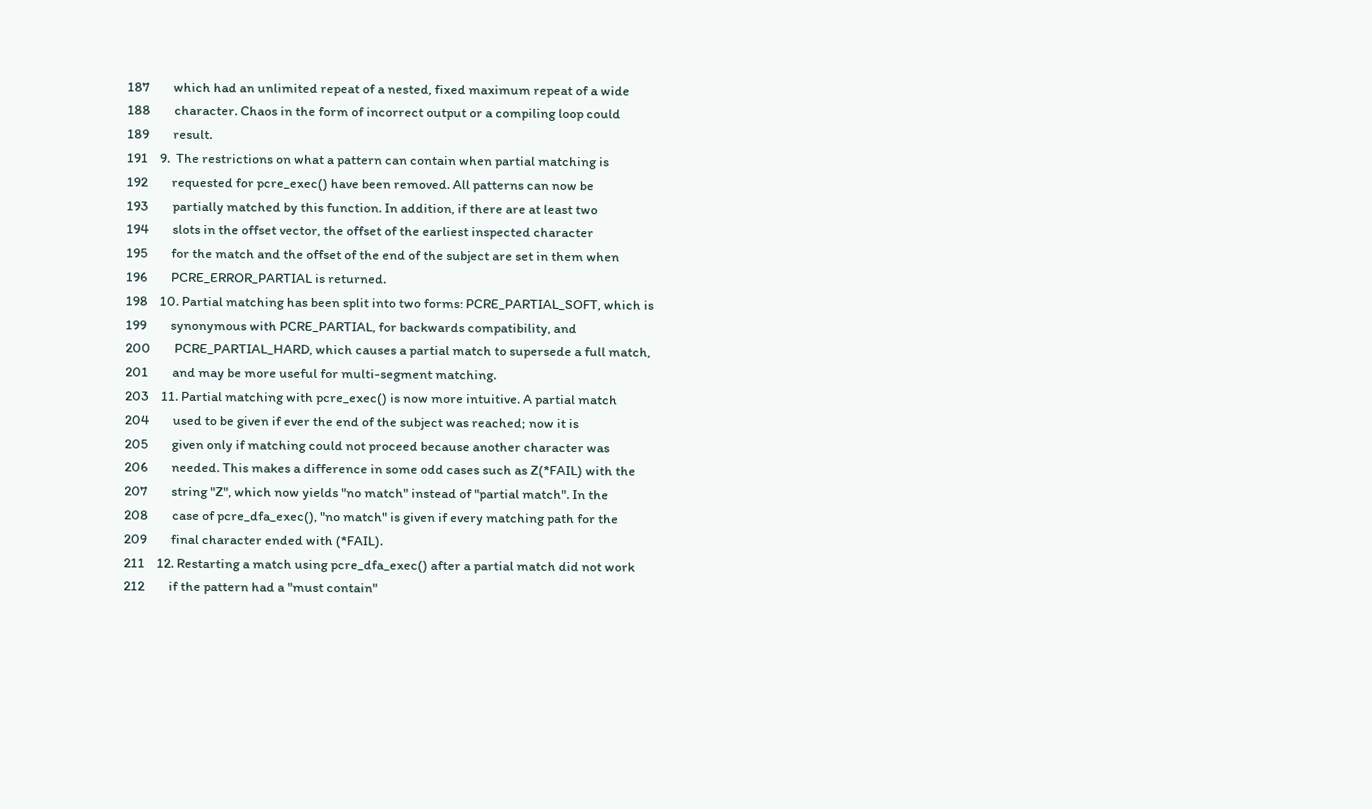187        which had an unlimited repeat of a nested, fixed maximum repeat of a wide
188        character. Chaos in the form of incorrect output or a compiling loop could
189        result.
191    9.  The restrictions on what a pattern can contain when partial matching is
192        requested for pcre_exec() have been removed. All patterns can now be
193        partially matched by this function. In addition, if there are at least two
194        slots in the offset vector, the offset of the earliest inspected character
195        for the match and the offset of the end of the subject are set in them when
196        PCRE_ERROR_PARTIAL is returned.
198    10. Partial matching has been split into two forms: PCRE_PARTIAL_SOFT, which is
199        synonymous with PCRE_PARTIAL, for backwards compatibility, and
200        PCRE_PARTIAL_HARD, which causes a partial match to supersede a full match,
201        and may be more useful for multi-segment matching.
203    11. Partial matching with pcre_exec() is now more intuitive. A partial match
204        used to be given if ever the end of the subject was reached; now it is
205        given only if matching could not proceed because another character was
206        needed. This makes a difference in some odd cases such as Z(*FAIL) with the
207        string "Z", which now yields "no match" instead of "partial match". In the
208        case of pcre_dfa_exec(), "no match" is given if every matching path for the
209        final character ended with (*FAIL).
211    12. Restarting a match using pcre_dfa_exec() after a partial match did not work
212        if the pattern had a "must contain"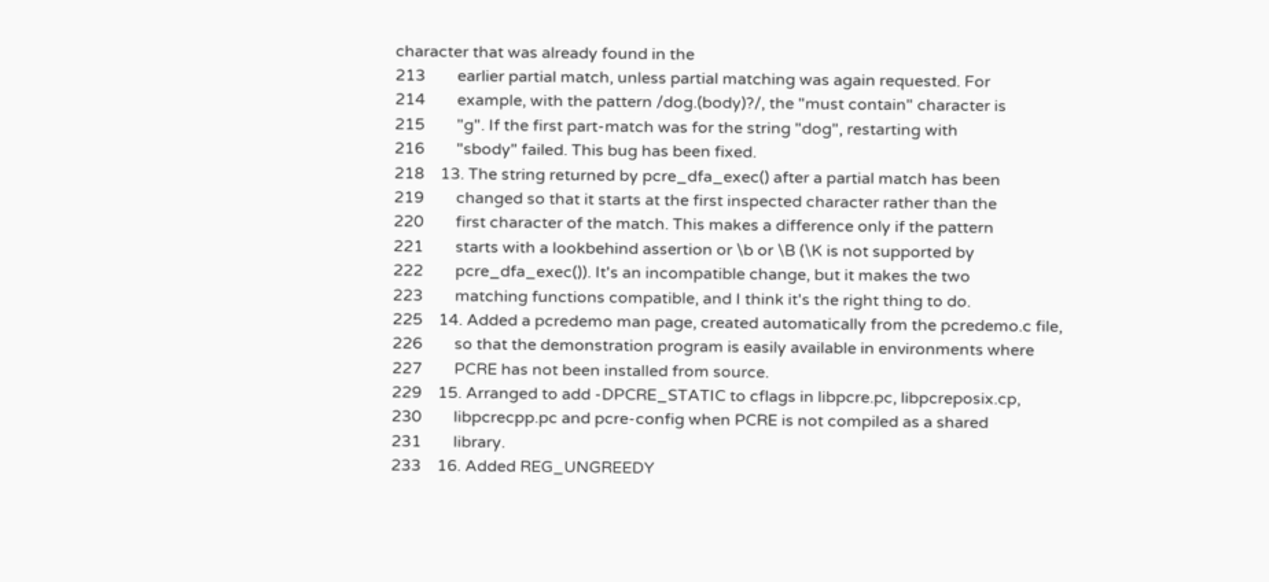character that was already found in the
213        earlier partial match, unless partial matching was again requested. For
214        example, with the pattern /dog.(body)?/, the "must contain" character is
215        "g". If the first part-match was for the string "dog", restarting with
216        "sbody" failed. This bug has been fixed.
218    13. The string returned by pcre_dfa_exec() after a partial match has been
219        changed so that it starts at the first inspected character rather than the
220        first character of the match. This makes a difference only if the pattern
221        starts with a lookbehind assertion or \b or \B (\K is not supported by
222        pcre_dfa_exec()). It's an incompatible change, but it makes the two
223        matching functions compatible, and I think it's the right thing to do.
225    14. Added a pcredemo man page, created automatically from the pcredemo.c file,
226        so that the demonstration program is easily available in environments where
227        PCRE has not been installed from source.
229    15. Arranged to add -DPCRE_STATIC to cflags in libpcre.pc, libpcreposix.cp,
230        libpcrecpp.pc and pcre-config when PCRE is not compiled as a shared
231        library.
233    16. Added REG_UNGREEDY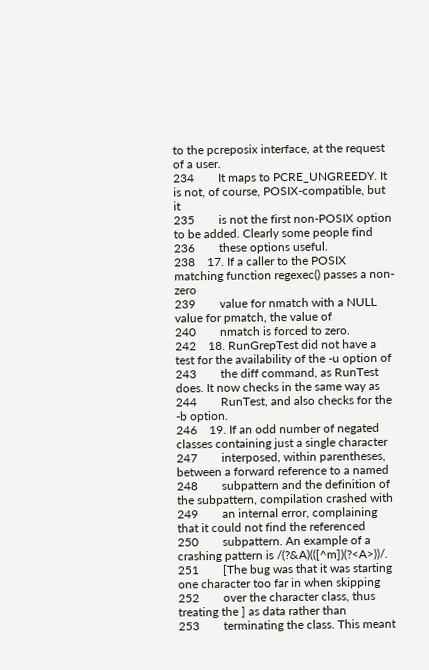to the pcreposix interface, at the request of a user.
234        It maps to PCRE_UNGREEDY. It is not, of course, POSIX-compatible, but it
235        is not the first non-POSIX option to be added. Clearly some people find
236        these options useful.
238    17. If a caller to the POSIX matching function regexec() passes a non-zero
239        value for nmatch with a NULL value for pmatch, the value of
240        nmatch is forced to zero.
242    18. RunGrepTest did not have a test for the availability of the -u option of
243        the diff command, as RunTest does. It now checks in the same way as
244        RunTest, and also checks for the -b option.
246    19. If an odd number of negated classes containing just a single character
247        interposed, within parentheses, between a forward reference to a named
248        subpattern and the definition of the subpattern, compilation crashed with
249        an internal error, complaining that it could not find the referenced
250        subpattern. An example of a crashing pattern is /(?&A)(([^m])(?<A>))/.
251        [The bug was that it was starting one character too far in when skipping
252        over the character class, thus treating the ] as data rather than
253        terminating the class. This meant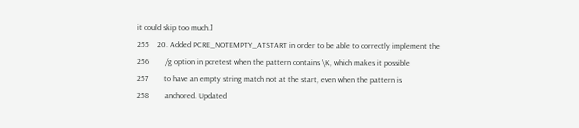it could skip too much.]
255    20. Added PCRE_NOTEMPTY_ATSTART in order to be able to correctly implement the
256        /g option in pcretest when the pattern contains \K, which makes it possible
257        to have an empty string match not at the start, even when the pattern is
258        anchored. Updated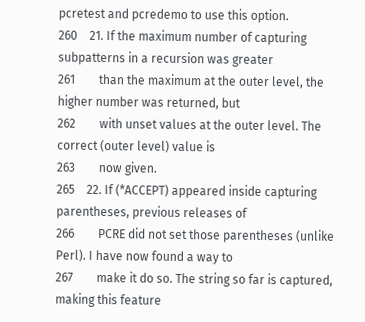pcretest and pcredemo to use this option.
260    21. If the maximum number of capturing subpatterns in a recursion was greater
261        than the maximum at the outer level, the higher number was returned, but
262        with unset values at the outer level. The correct (outer level) value is
263        now given.
265    22. If (*ACCEPT) appeared inside capturing parentheses, previous releases of
266        PCRE did not set those parentheses (unlike Perl). I have now found a way to
267        make it do so. The string so far is captured, making this feature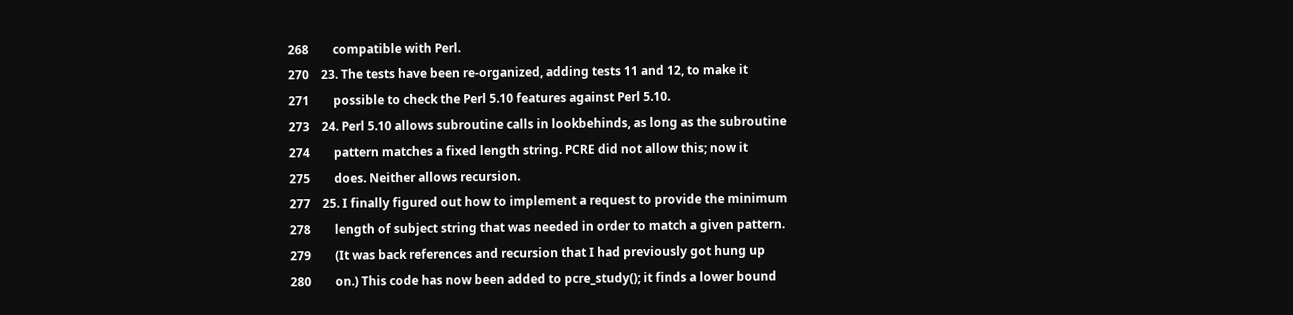268        compatible with Perl.
270    23. The tests have been re-organized, adding tests 11 and 12, to make it
271        possible to check the Perl 5.10 features against Perl 5.10.
273    24. Perl 5.10 allows subroutine calls in lookbehinds, as long as the subroutine
274        pattern matches a fixed length string. PCRE did not allow this; now it
275        does. Neither allows recursion.
277    25. I finally figured out how to implement a request to provide the minimum
278        length of subject string that was needed in order to match a given pattern.
279        (It was back references and recursion that I had previously got hung up
280        on.) This code has now been added to pcre_study(); it finds a lower bound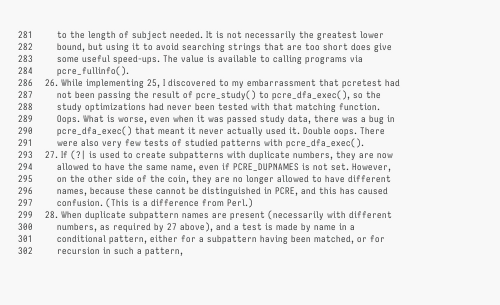281        to the length of subject needed. It is not necessarily the greatest lower
282        bound, but using it to avoid searching strings that are too short does give
283        some useful speed-ups. The value is available to calling programs via
284        pcre_fullinfo().
286    26. While implementing 25, I discovered to my embarrassment that pcretest had
287        not been passing the result of pcre_study() to pcre_dfa_exec(), so the
288        study optimizations had never been tested with that matching function.
289        Oops. What is worse, even when it was passed study data, there was a bug in
290        pcre_dfa_exec() that meant it never actually used it. Double oops. There
291        were also very few tests of studied patterns with pcre_dfa_exec().
293    27. If (?| is used to create subpatterns with duplicate numbers, they are now
294        allowed to have the same name, even if PCRE_DUPNAMES is not set. However,
295        on the other side of the coin, they are no longer allowed to have different
296        names, because these cannot be distinguished in PCRE, and this has caused
297        confusion. (This is a difference from Perl.)
299    28. When duplicate subpattern names are present (necessarily with different
300        numbers, as required by 27 above), and a test is made by name in a
301        conditional pattern, either for a subpattern having been matched, or for
302        recursion in such a pattern,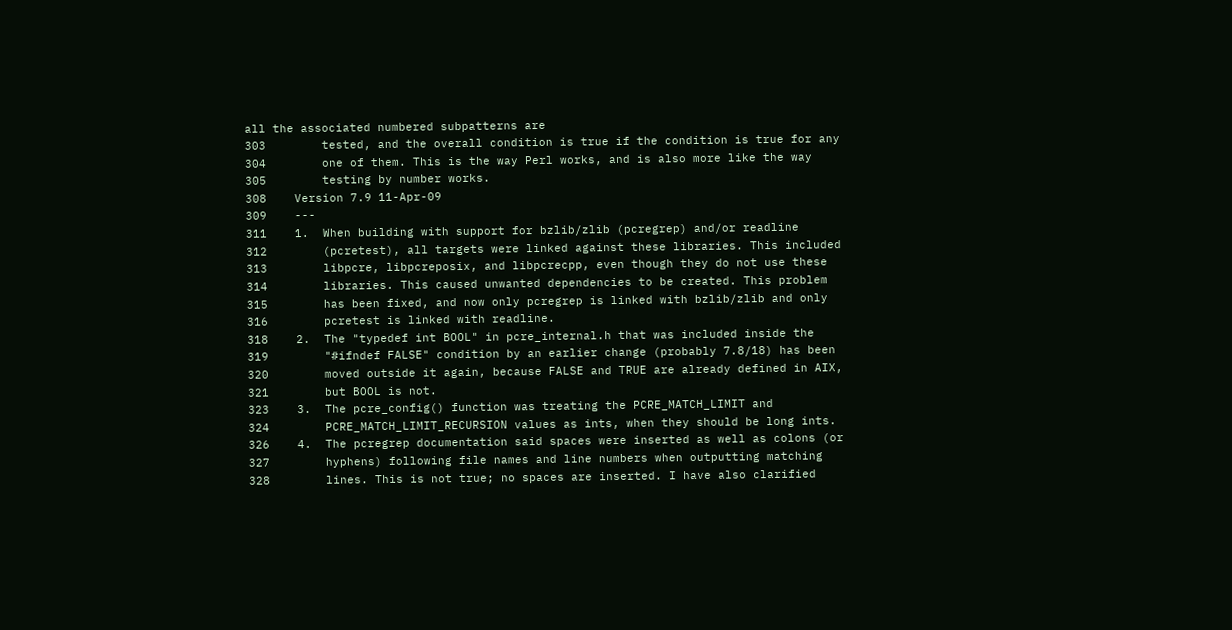all the associated numbered subpatterns are
303        tested, and the overall condition is true if the condition is true for any
304        one of them. This is the way Perl works, and is also more like the way
305        testing by number works.
308    Version 7.9 11-Apr-09
309    ---
311    1.  When building with support for bzlib/zlib (pcregrep) and/or readline
312        (pcretest), all targets were linked against these libraries. This included
313        libpcre, libpcreposix, and libpcrecpp, even though they do not use these
314        libraries. This caused unwanted dependencies to be created. This problem
315        has been fixed, and now only pcregrep is linked with bzlib/zlib and only
316        pcretest is linked with readline.
318    2.  The "typedef int BOOL" in pcre_internal.h that was included inside the
319        "#ifndef FALSE" condition by an earlier change (probably 7.8/18) has been
320        moved outside it again, because FALSE and TRUE are already defined in AIX,
321        but BOOL is not.
323    3.  The pcre_config() function was treating the PCRE_MATCH_LIMIT and
324        PCRE_MATCH_LIMIT_RECURSION values as ints, when they should be long ints.
326    4.  The pcregrep documentation said spaces were inserted as well as colons (or
327        hyphens) following file names and line numbers when outputting matching
328        lines. This is not true; no spaces are inserted. I have also clarified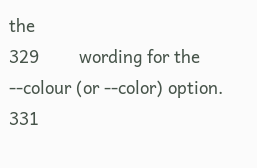the
329        wording for the --colour (or --color) option.
331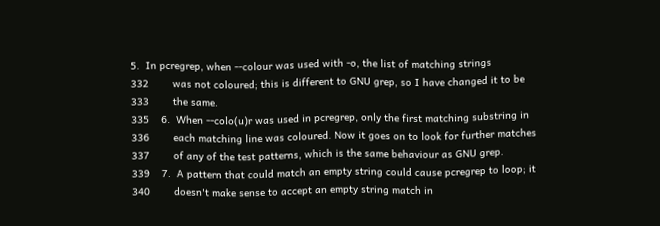5.  In pcregrep, when --colour was used with -o, the list of matching strings
332        was not coloured; this is different to GNU grep, so I have changed it to be
333        the same.
335    6.  When --colo(u)r was used in pcregrep, only the first matching substring in
336        each matching line was coloured. Now it goes on to look for further matches
337        of any of the test patterns, which is the same behaviour as GNU grep.
339    7.  A pattern that could match an empty string could cause pcregrep to loop; it
340        doesn't make sense to accept an empty string match in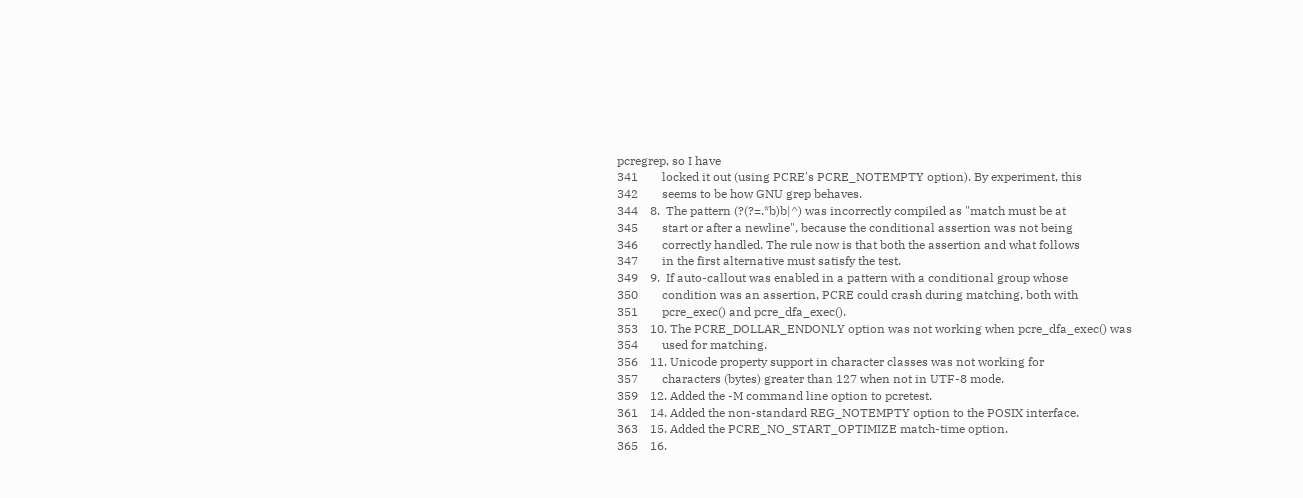pcregrep, so I have
341        locked it out (using PCRE's PCRE_NOTEMPTY option). By experiment, this
342        seems to be how GNU grep behaves.
344    8.  The pattern (?(?=.*b)b|^) was incorrectly compiled as "match must be at
345        start or after a newline", because the conditional assertion was not being
346        correctly handled. The rule now is that both the assertion and what follows
347        in the first alternative must satisfy the test.
349    9.  If auto-callout was enabled in a pattern with a conditional group whose
350        condition was an assertion, PCRE could crash during matching, both with
351        pcre_exec() and pcre_dfa_exec().
353    10. The PCRE_DOLLAR_ENDONLY option was not working when pcre_dfa_exec() was
354        used for matching.
356    11. Unicode property support in character classes was not working for
357        characters (bytes) greater than 127 when not in UTF-8 mode.
359    12. Added the -M command line option to pcretest.
361    14. Added the non-standard REG_NOTEMPTY option to the POSIX interface.
363    15. Added the PCRE_NO_START_OPTIMIZE match-time option.
365    16.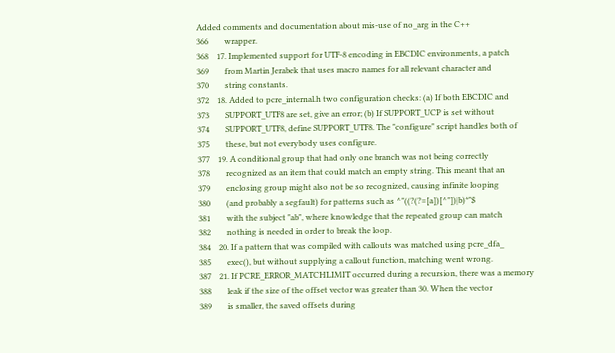Added comments and documentation about mis-use of no_arg in the C++
366        wrapper.
368    17. Implemented support for UTF-8 encoding in EBCDIC environments, a patch
369        from Martin Jerabek that uses macro names for all relevant character and
370        string constants.
372    18. Added to pcre_internal.h two configuration checks: (a) If both EBCDIC and
373        SUPPORT_UTF8 are set, give an error; (b) If SUPPORT_UCP is set without
374        SUPPORT_UTF8, define SUPPORT_UTF8. The "configure" script handles both of
375        these, but not everybody uses configure.
377    19. A conditional group that had only one branch was not being correctly
378        recognized as an item that could match an empty string. This meant that an
379        enclosing group might also not be so recognized, causing infinite looping
380        (and probably a segfault) for patterns such as ^"((?(?=[a])[^"])|b)*"$
381        with the subject "ab", where knowledge that the repeated group can match
382        nothing is needed in order to break the loop.
384    20. If a pattern that was compiled with callouts was matched using pcre_dfa_
385        exec(), but without supplying a callout function, matching went wrong.
387    21. If PCRE_ERROR_MATCHLIMIT occurred during a recursion, there was a memory
388        leak if the size of the offset vector was greater than 30. When the vector
389        is smaller, the saved offsets during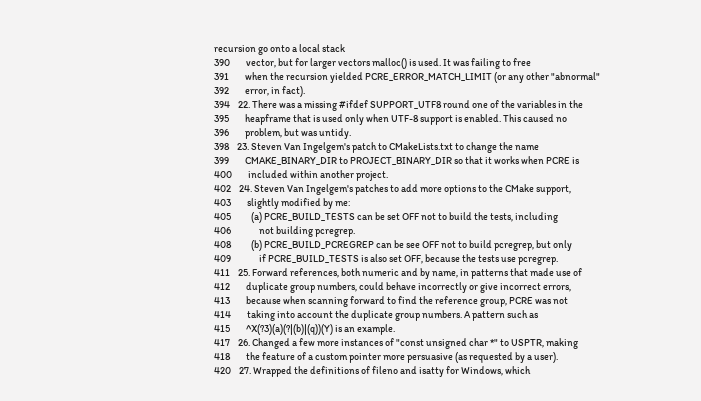recursion go onto a local stack
390        vector, but for larger vectors malloc() is used. It was failing to free
391        when the recursion yielded PCRE_ERROR_MATCH_LIMIT (or any other "abnormal"
392        error, in fact).
394    22. There was a missing #ifdef SUPPORT_UTF8 round one of the variables in the
395        heapframe that is used only when UTF-8 support is enabled. This caused no
396        problem, but was untidy.
398    23. Steven Van Ingelgem's patch to CMakeLists.txt to change the name
399        CMAKE_BINARY_DIR to PROJECT_BINARY_DIR so that it works when PCRE is
400        included within another project.
402    24. Steven Van Ingelgem's patches to add more options to the CMake support,
403        slightly modified by me:
405          (a) PCRE_BUILD_TESTS can be set OFF not to build the tests, including
406              not building pcregrep.
408          (b) PCRE_BUILD_PCREGREP can be see OFF not to build pcregrep, but only
409              if PCRE_BUILD_TESTS is also set OFF, because the tests use pcregrep.
411    25. Forward references, both numeric and by name, in patterns that made use of
412        duplicate group numbers, could behave incorrectly or give incorrect errors,
413        because when scanning forward to find the reference group, PCRE was not
414        taking into account the duplicate group numbers. A pattern such as
415        ^X(?3)(a)(?|(b)|(q))(Y) is an example.
417    26. Changed a few more instances of "const unsigned char *" to USPTR, making
418        the feature of a custom pointer more persuasive (as requested by a user).
420    27. Wrapped the definitions of fileno and isatty for Windows, which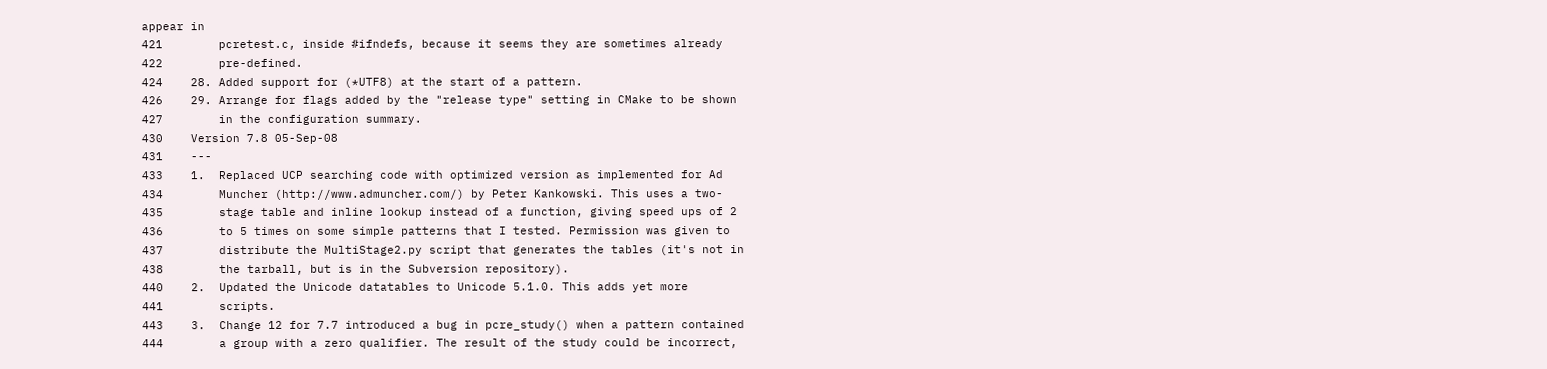appear in
421        pcretest.c, inside #ifndefs, because it seems they are sometimes already
422        pre-defined.
424    28. Added support for (*UTF8) at the start of a pattern.
426    29. Arrange for flags added by the "release type" setting in CMake to be shown
427        in the configuration summary.
430    Version 7.8 05-Sep-08
431    ---
433    1.  Replaced UCP searching code with optimized version as implemented for Ad
434        Muncher (http://www.admuncher.com/) by Peter Kankowski. This uses a two-
435        stage table and inline lookup instead of a function, giving speed ups of 2
436        to 5 times on some simple patterns that I tested. Permission was given to
437        distribute the MultiStage2.py script that generates the tables (it's not in
438        the tarball, but is in the Subversion repository).
440    2.  Updated the Unicode datatables to Unicode 5.1.0. This adds yet more
441        scripts.
443    3.  Change 12 for 7.7 introduced a bug in pcre_study() when a pattern contained
444        a group with a zero qualifier. The result of the study could be incorrect,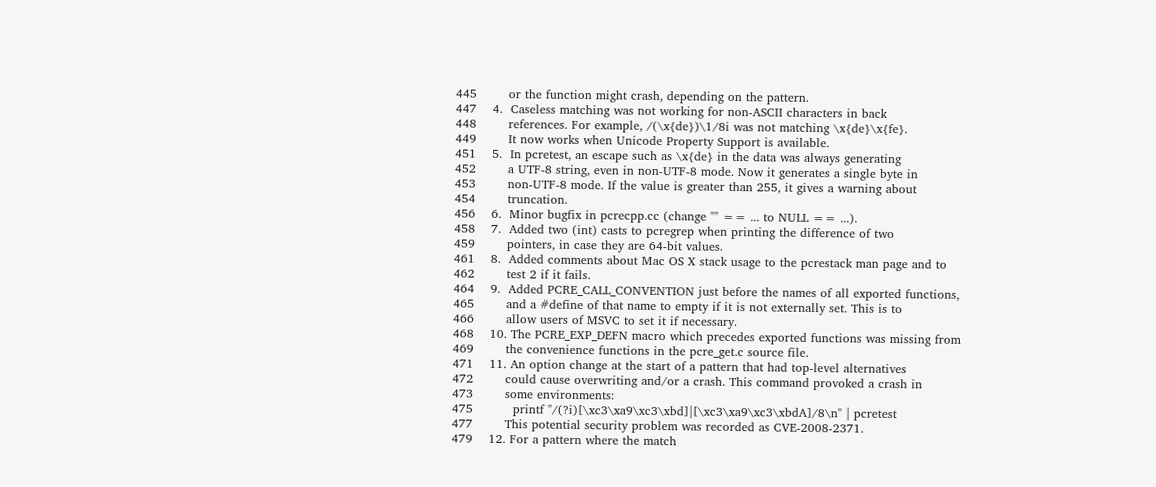445        or the function might crash, depending on the pattern.
447    4.  Caseless matching was not working for non-ASCII characters in back
448        references. For example, /(\x{de})\1/8i was not matching \x{de}\x{fe}.
449        It now works when Unicode Property Support is available.
451    5.  In pcretest, an escape such as \x{de} in the data was always generating
452        a UTF-8 string, even in non-UTF-8 mode. Now it generates a single byte in
453        non-UTF-8 mode. If the value is greater than 255, it gives a warning about
454        truncation.
456    6.  Minor bugfix in pcrecpp.cc (change "" == ... to NULL == ...).
458    7.  Added two (int) casts to pcregrep when printing the difference of two
459        pointers, in case they are 64-bit values.
461    8.  Added comments about Mac OS X stack usage to the pcrestack man page and to
462        test 2 if it fails.
464    9.  Added PCRE_CALL_CONVENTION just before the names of all exported functions,
465        and a #define of that name to empty if it is not externally set. This is to
466        allow users of MSVC to set it if necessary.
468    10. The PCRE_EXP_DEFN macro which precedes exported functions was missing from
469        the convenience functions in the pcre_get.c source file.
471    11. An option change at the start of a pattern that had top-level alternatives
472        could cause overwriting and/or a crash. This command provoked a crash in
473        some environments:
475          printf "/(?i)[\xc3\xa9\xc3\xbd]|[\xc3\xa9\xc3\xbdA]/8\n" | pcretest
477        This potential security problem was recorded as CVE-2008-2371.
479    12. For a pattern where the match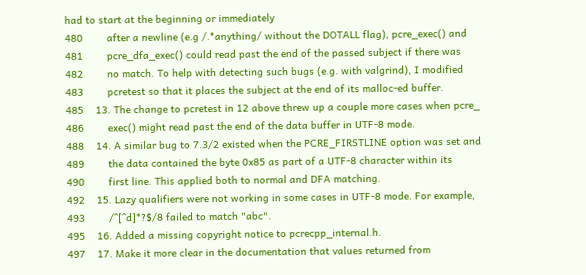had to start at the beginning or immediately
480        after a newline (e.g /.*anything/ without the DOTALL flag), pcre_exec() and
481        pcre_dfa_exec() could read past the end of the passed subject if there was
482        no match. To help with detecting such bugs (e.g. with valgrind), I modified
483        pcretest so that it places the subject at the end of its malloc-ed buffer.
485    13. The change to pcretest in 12 above threw up a couple more cases when pcre_
486        exec() might read past the end of the data buffer in UTF-8 mode.
488    14. A similar bug to 7.3/2 existed when the PCRE_FIRSTLINE option was set and
489        the data contained the byte 0x85 as part of a UTF-8 character within its
490        first line. This applied both to normal and DFA matching.
492    15. Lazy qualifiers were not working in some cases in UTF-8 mode. For example,
493        /^[^d]*?$/8 failed to match "abc".
495    16. Added a missing copyright notice to pcrecpp_internal.h.
497    17. Make it more clear in the documentation that values returned from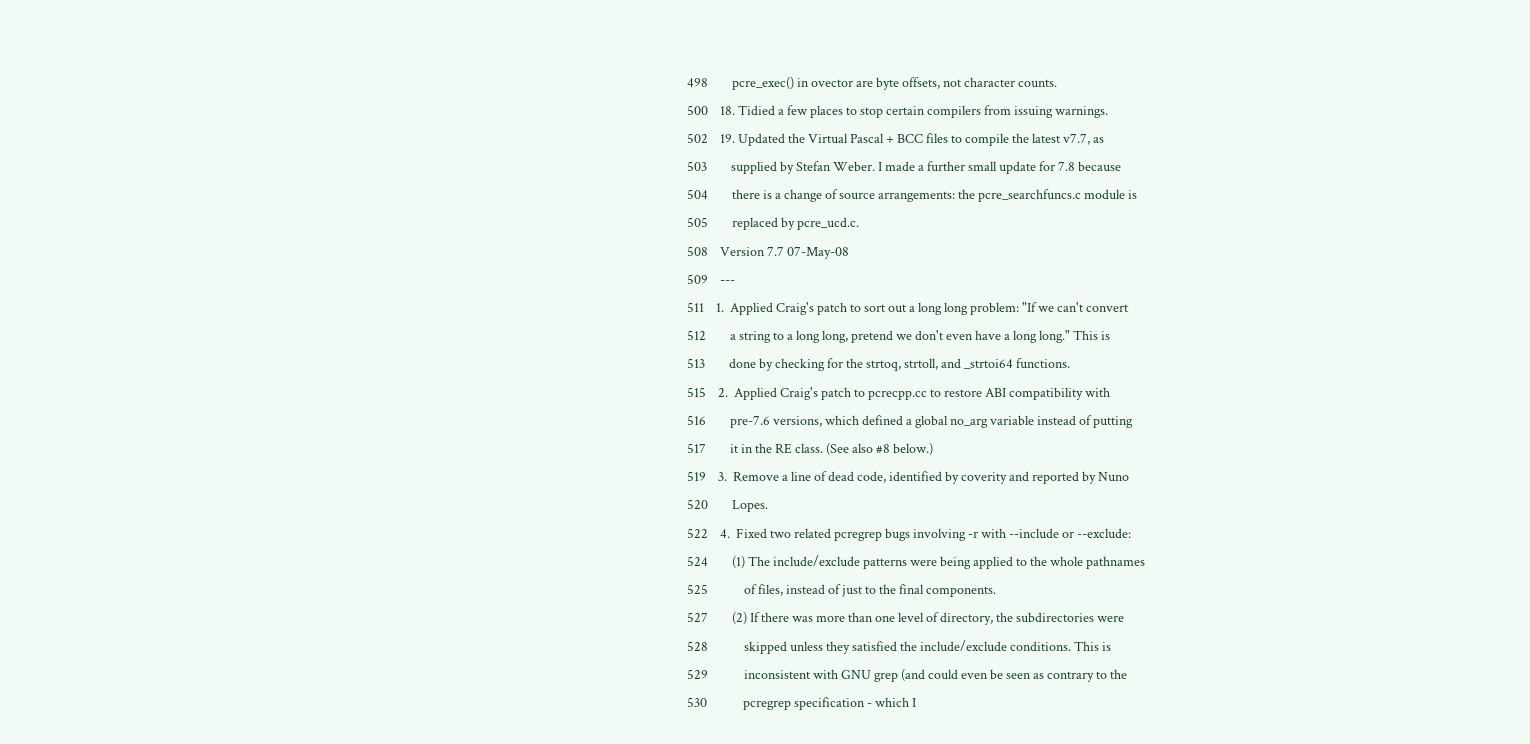498        pcre_exec() in ovector are byte offsets, not character counts.
500    18. Tidied a few places to stop certain compilers from issuing warnings.
502    19. Updated the Virtual Pascal + BCC files to compile the latest v7.7, as
503        supplied by Stefan Weber. I made a further small update for 7.8 because
504        there is a change of source arrangements: the pcre_searchfuncs.c module is
505        replaced by pcre_ucd.c.
508    Version 7.7 07-May-08
509    ---
511    1.  Applied Craig's patch to sort out a long long problem: "If we can't convert
512        a string to a long long, pretend we don't even have a long long." This is
513        done by checking for the strtoq, strtoll, and _strtoi64 functions.
515    2.  Applied Craig's patch to pcrecpp.cc to restore ABI compatibility with
516        pre-7.6 versions, which defined a global no_arg variable instead of putting
517        it in the RE class. (See also #8 below.)
519    3.  Remove a line of dead code, identified by coverity and reported by Nuno
520        Lopes.
522    4.  Fixed two related pcregrep bugs involving -r with --include or --exclude:
524        (1) The include/exclude patterns were being applied to the whole pathnames
525            of files, instead of just to the final components.
527        (2) If there was more than one level of directory, the subdirectories were
528            skipped unless they satisfied the include/exclude conditions. This is
529            inconsistent with GNU grep (and could even be seen as contrary to the
530            pcregrep specification - which I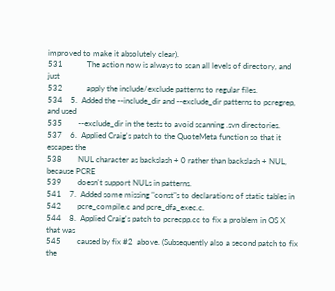improved to make it absolutely clear).
531            The action now is always to scan all levels of directory, and just
532            apply the include/exclude patterns to regular files.
534    5.  Added the --include_dir and --exclude_dir patterns to pcregrep, and used
535        --exclude_dir in the tests to avoid scanning .svn directories.
537    6.  Applied Craig's patch to the QuoteMeta function so that it escapes the
538        NUL character as backslash + 0 rather than backslash + NUL, because PCRE
539        doesn't support NULs in patterns.
541    7.  Added some missing "const"s to declarations of static tables in
542        pcre_compile.c and pcre_dfa_exec.c.
544    8.  Applied Craig's patch to pcrecpp.cc to fix a problem in OS X that was
545        caused by fix #2  above. (Subsequently also a second patch to fix the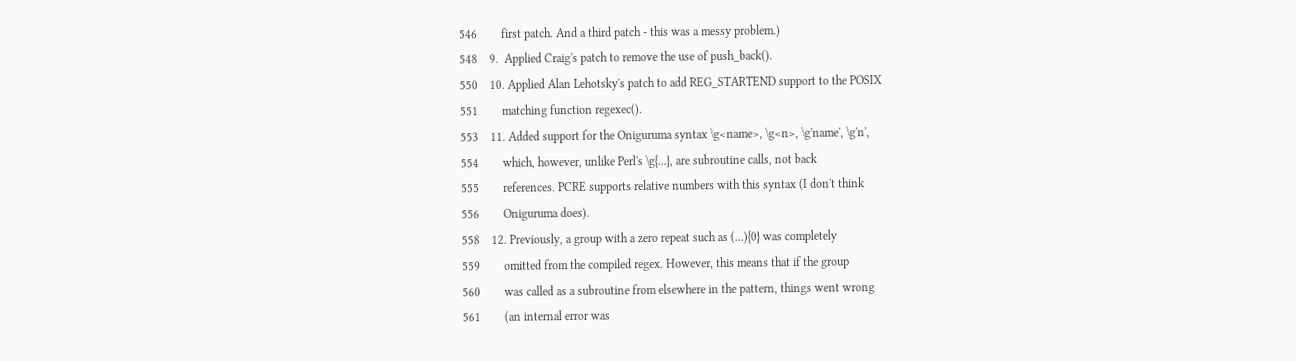546        first patch. And a third patch - this was a messy problem.)
548    9.  Applied Craig's patch to remove the use of push_back().
550    10. Applied Alan Lehotsky's patch to add REG_STARTEND support to the POSIX
551        matching function regexec().
553    11. Added support for the Oniguruma syntax \g<name>, \g<n>, \g'name', \g'n',
554        which, however, unlike Perl's \g{...}, are subroutine calls, not back
555        references. PCRE supports relative numbers with this syntax (I don't think
556        Oniguruma does).
558    12. Previously, a group with a zero repeat such as (...){0} was completely
559        omitted from the compiled regex. However, this means that if the group
560        was called as a subroutine from elsewhere in the pattern, things went wrong
561        (an internal error was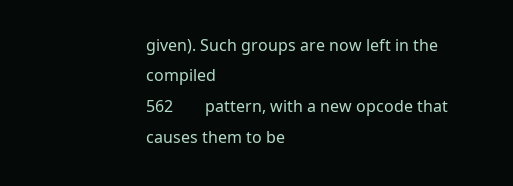given). Such groups are now left in the compiled
562        pattern, with a new opcode that causes them to be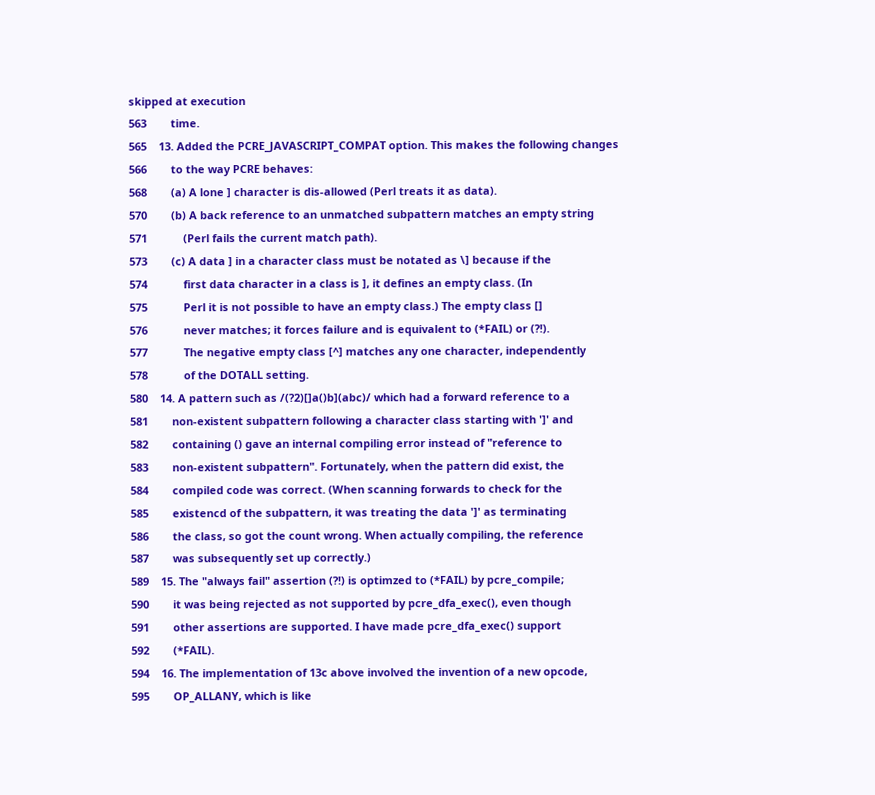skipped at execution
563        time.
565    13. Added the PCRE_JAVASCRIPT_COMPAT option. This makes the following changes
566        to the way PCRE behaves:
568        (a) A lone ] character is dis-allowed (Perl treats it as data).
570        (b) A back reference to an unmatched subpattern matches an empty string
571            (Perl fails the current match path).
573        (c) A data ] in a character class must be notated as \] because if the
574            first data character in a class is ], it defines an empty class. (In
575            Perl it is not possible to have an empty class.) The empty class []
576            never matches; it forces failure and is equivalent to (*FAIL) or (?!).
577            The negative empty class [^] matches any one character, independently
578            of the DOTALL setting.
580    14. A pattern such as /(?2)[]a()b](abc)/ which had a forward reference to a
581        non-existent subpattern following a character class starting with ']' and
582        containing () gave an internal compiling error instead of "reference to
583        non-existent subpattern". Fortunately, when the pattern did exist, the
584        compiled code was correct. (When scanning forwards to check for the
585        existencd of the subpattern, it was treating the data ']' as terminating
586        the class, so got the count wrong. When actually compiling, the reference
587        was subsequently set up correctly.)
589    15. The "always fail" assertion (?!) is optimzed to (*FAIL) by pcre_compile;
590        it was being rejected as not supported by pcre_dfa_exec(), even though
591        other assertions are supported. I have made pcre_dfa_exec() support
592        (*FAIL).
594    16. The implementation of 13c above involved the invention of a new opcode,
595        OP_ALLANY, which is like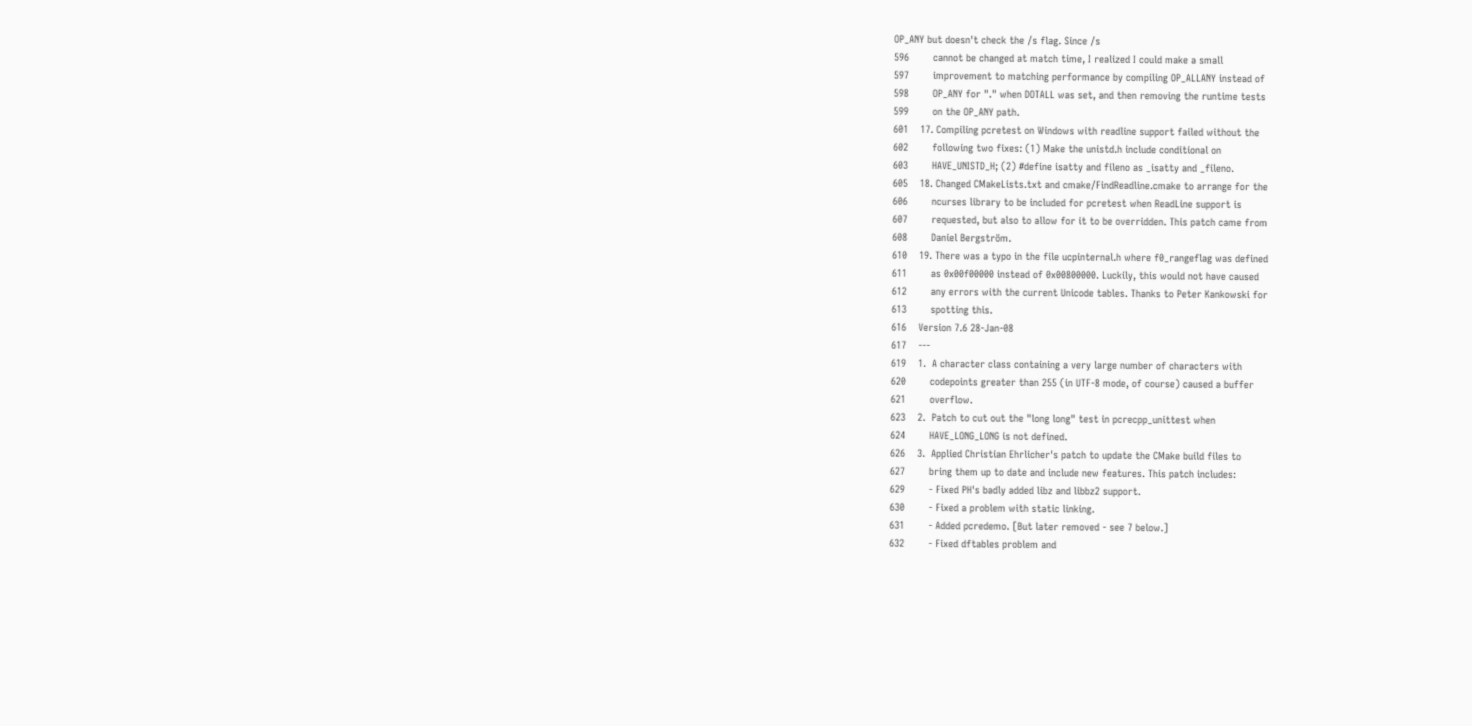OP_ANY but doesn't check the /s flag. Since /s
596        cannot be changed at match time, I realized I could make a small
597        improvement to matching performance by compiling OP_ALLANY instead of
598        OP_ANY for "." when DOTALL was set, and then removing the runtime tests
599        on the OP_ANY path.
601    17. Compiling pcretest on Windows with readline support failed without the
602        following two fixes: (1) Make the unistd.h include conditional on
603        HAVE_UNISTD_H; (2) #define isatty and fileno as _isatty and _fileno.
605    18. Changed CMakeLists.txt and cmake/FindReadline.cmake to arrange for the
606        ncurses library to be included for pcretest when ReadLine support is
607        requested, but also to allow for it to be overridden. This patch came from
608        Daniel Bergström.
610    19. There was a typo in the file ucpinternal.h where f0_rangeflag was defined
611        as 0x00f00000 instead of 0x00800000. Luckily, this would not have caused
612        any errors with the current Unicode tables. Thanks to Peter Kankowski for
613        spotting this.
616    Version 7.6 28-Jan-08
617    ---
619    1.  A character class containing a very large number of characters with
620        codepoints greater than 255 (in UTF-8 mode, of course) caused a buffer
621        overflow.
623    2.  Patch to cut out the "long long" test in pcrecpp_unittest when
624        HAVE_LONG_LONG is not defined.
626    3.  Applied Christian Ehrlicher's patch to update the CMake build files to
627        bring them up to date and include new features. This patch includes:
629        - Fixed PH's badly added libz and libbz2 support.
630        - Fixed a problem with static linking.
631        - Added pcredemo. [But later removed - see 7 below.]
632        - Fixed dftables problem and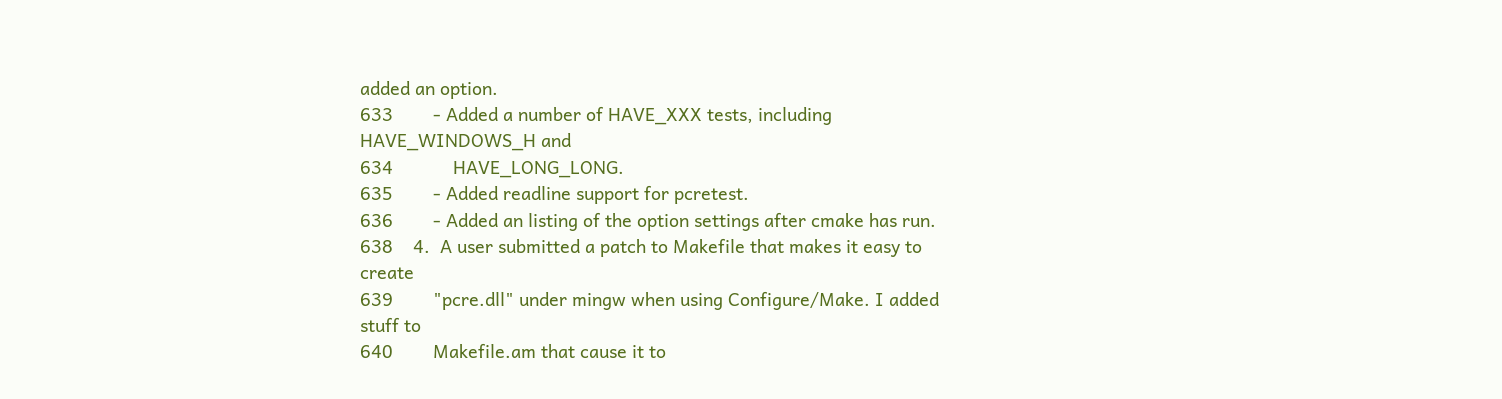added an option.
633        - Added a number of HAVE_XXX tests, including HAVE_WINDOWS_H and
634            HAVE_LONG_LONG.
635        - Added readline support for pcretest.
636        - Added an listing of the option settings after cmake has run.
638    4.  A user submitted a patch to Makefile that makes it easy to create
639        "pcre.dll" under mingw when using Configure/Make. I added stuff to
640        Makefile.am that cause it to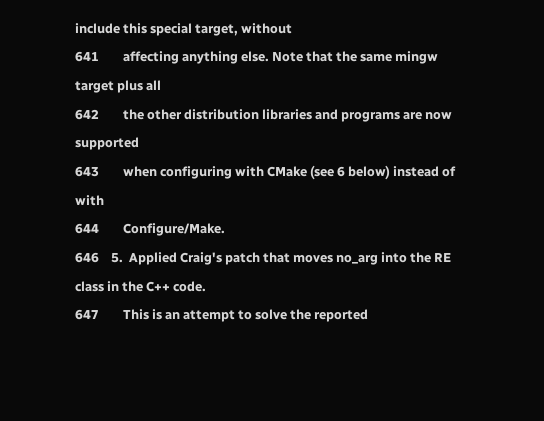include this special target, without
641        affecting anything else. Note that the same mingw target plus all
642        the other distribution libraries and programs are now supported
643        when configuring with CMake (see 6 below) instead of with
644        Configure/Make.
646    5.  Applied Craig's patch that moves no_arg into the RE class in the C++ code.
647        This is an attempt to solve the reported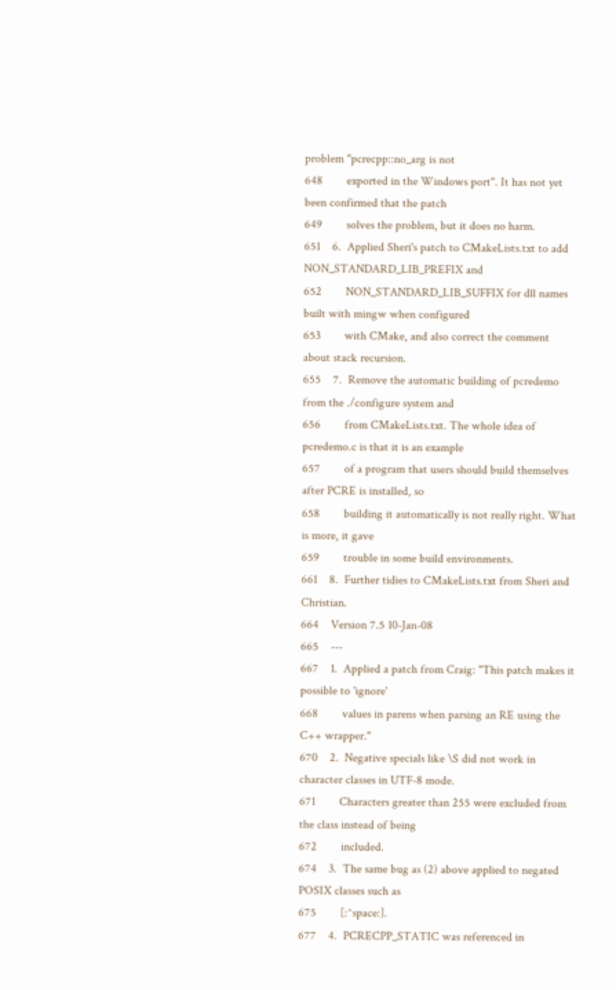problem "pcrecpp::no_arg is not
648        exported in the Windows port". It has not yet been confirmed that the patch
649        solves the problem, but it does no harm.
651    6.  Applied Sheri's patch to CMakeLists.txt to add NON_STANDARD_LIB_PREFIX and
652        NON_STANDARD_LIB_SUFFIX for dll names built with mingw when configured
653        with CMake, and also correct the comment about stack recursion.
655    7.  Remove the automatic building of pcredemo from the ./configure system and
656        from CMakeLists.txt. The whole idea of pcredemo.c is that it is an example
657        of a program that users should build themselves after PCRE is installed, so
658        building it automatically is not really right. What is more, it gave
659        trouble in some build environments.
661    8.  Further tidies to CMakeLists.txt from Sheri and Christian.
664    Version 7.5 10-Jan-08
665    ---
667    1.  Applied a patch from Craig: "This patch makes it possible to 'ignore'
668        values in parens when parsing an RE using the C++ wrapper."
670    2.  Negative specials like \S did not work in character classes in UTF-8 mode.
671        Characters greater than 255 were excluded from the class instead of being
672        included.
674    3.  The same bug as (2) above applied to negated POSIX classes such as
675        [:^space:].
677    4.  PCRECPP_STATIC was referenced in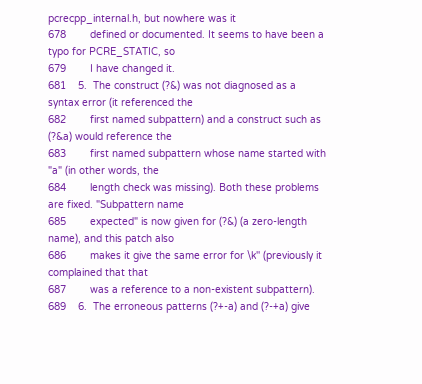pcrecpp_internal.h, but nowhere was it
678        defined or documented. It seems to have been a typo for PCRE_STATIC, so
679        I have changed it.
681    5.  The construct (?&) was not diagnosed as a syntax error (it referenced the
682        first named subpattern) and a construct such as (?&a) would reference the
683        first named subpattern whose name started with "a" (in other words, the
684        length check was missing). Both these problems are fixed. "Subpattern name
685        expected" is now given for (?&) (a zero-length name), and this patch also
686        makes it give the same error for \k'' (previously it complained that that
687        was a reference to a non-existent subpattern).
689    6.  The erroneous patterns (?+-a) and (?-+a) give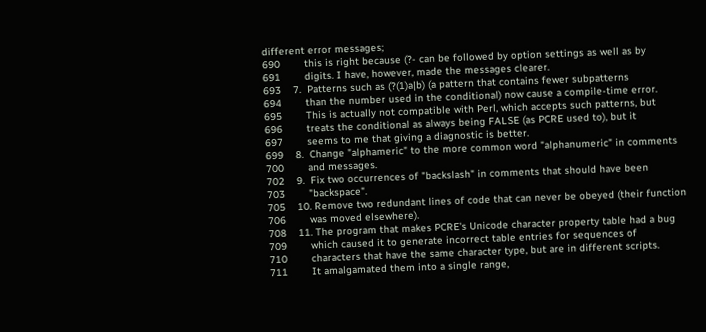different error messages;
690        this is right because (?- can be followed by option settings as well as by
691        digits. I have, however, made the messages clearer.
693    7.  Patterns such as (?(1)a|b) (a pattern that contains fewer subpatterns
694        than the number used in the conditional) now cause a compile-time error.
695        This is actually not compatible with Perl, which accepts such patterns, but
696        treats the conditional as always being FALSE (as PCRE used to), but it
697        seems to me that giving a diagnostic is better.
699    8.  Change "alphameric" to the more common word "alphanumeric" in comments
700        and messages.
702    9.  Fix two occurrences of "backslash" in comments that should have been
703        "backspace".
705    10. Remove two redundant lines of code that can never be obeyed (their function
706        was moved elsewhere).
708    11. The program that makes PCRE's Unicode character property table had a bug
709        which caused it to generate incorrect table entries for sequences of
710        characters that have the same character type, but are in different scripts.
711        It amalgamated them into a single range,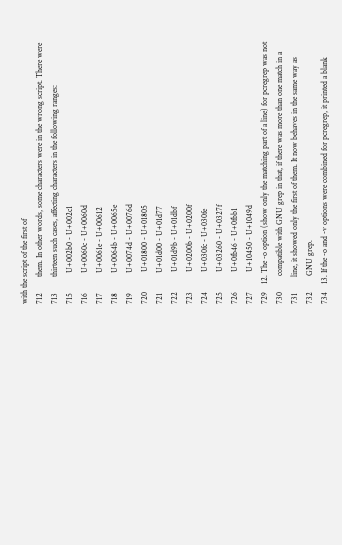with the script of the first of
712        them. In other words, some characters were in the wrong script. There were
713        thirteen such cases, affecting characters in the following ranges:
715          U+002b0 - U+002c1
716          U+0060c - U+0060d
717          U+0061e - U+00612
718          U+0064b - U+0065e
719          U+0074d - U+0076d
720          U+01800 - U+01805
721          U+01d00 - U+01d77
722          U+01d9b - U+01dbf
723          U+0200b - U+0200f
724          U+030fc - U+030fe
725          U+03260 - U+0327f
726          U+0fb46 - U+0fbb1
727          U+10450 - U+1049d
729    12. The -o option (show only the matching part of a line) for pcregrep was not
730        compatible with GNU grep in that, if there was more than one match in a
731        line, it showed only the first of them. It now behaves in the same way as
732        GNU grep.
734    13. If the -o and -v options were combined for pcregrep, it printed a blank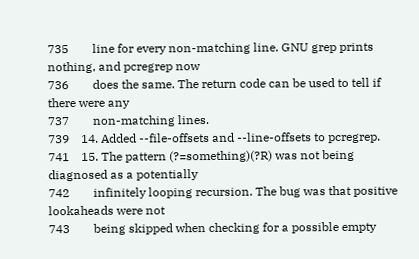735        line for every non-matching line. GNU grep prints nothing, and pcregrep now
736        does the same. The return code can be used to tell if there were any
737        non-matching lines.
739    14. Added --file-offsets and --line-offsets to pcregrep.
741    15. The pattern (?=something)(?R) was not being diagnosed as a potentially
742        infinitely looping recursion. The bug was that positive lookaheads were not
743        being skipped when checking for a possible empty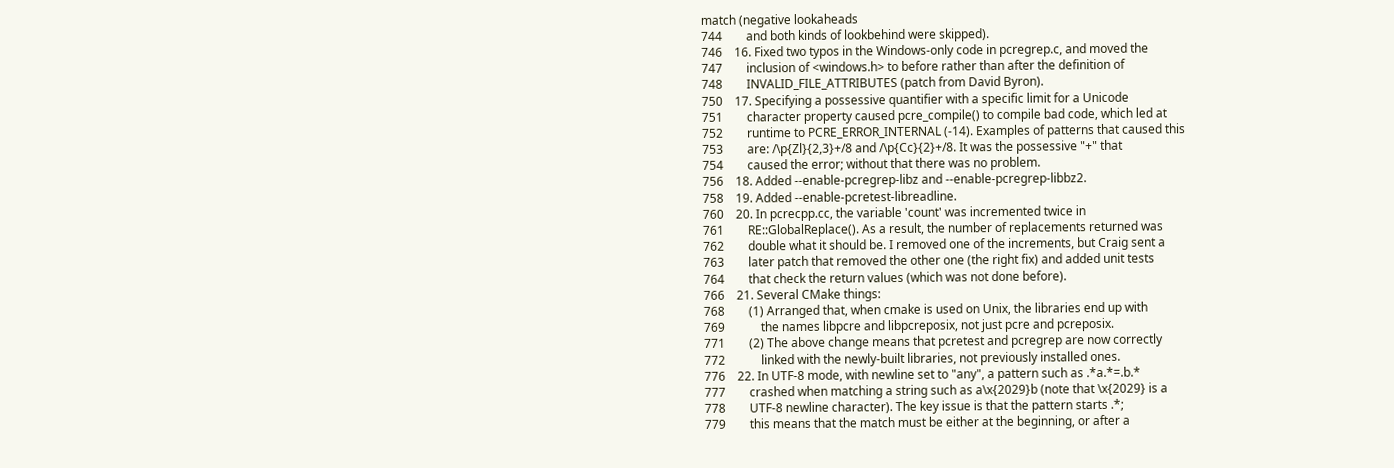match (negative lookaheads
744        and both kinds of lookbehind were skipped).
746    16. Fixed two typos in the Windows-only code in pcregrep.c, and moved the
747        inclusion of <windows.h> to before rather than after the definition of
748        INVALID_FILE_ATTRIBUTES (patch from David Byron).
750    17. Specifying a possessive quantifier with a specific limit for a Unicode
751        character property caused pcre_compile() to compile bad code, which led at
752        runtime to PCRE_ERROR_INTERNAL (-14). Examples of patterns that caused this
753        are: /\p{Zl}{2,3}+/8 and /\p{Cc}{2}+/8. It was the possessive "+" that
754        caused the error; without that there was no problem.
756    18. Added --enable-pcregrep-libz and --enable-pcregrep-libbz2.
758    19. Added --enable-pcretest-libreadline.
760    20. In pcrecpp.cc, the variable 'count' was incremented twice in
761        RE::GlobalReplace(). As a result, the number of replacements returned was
762        double what it should be. I removed one of the increments, but Craig sent a
763        later patch that removed the other one (the right fix) and added unit tests
764        that check the return values (which was not done before).
766    21. Several CMake things:
768        (1) Arranged that, when cmake is used on Unix, the libraries end up with
769            the names libpcre and libpcreposix, not just pcre and pcreposix.
771        (2) The above change means that pcretest and pcregrep are now correctly
772            linked with the newly-built libraries, not previously installed ones.
776    22. In UTF-8 mode, with newline set to "any", a pattern such as .*a.*=.b.*
777        crashed when matching a string such as a\x{2029}b (note that \x{2029} is a
778        UTF-8 newline character). The key issue is that the pattern starts .*;
779        this means that the match must be either at the beginning, or after a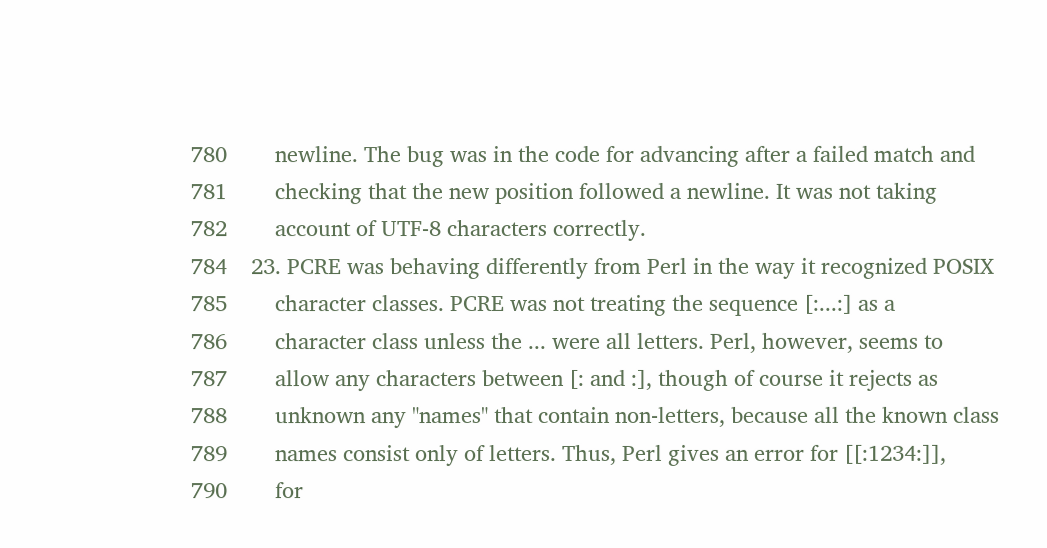780        newline. The bug was in the code for advancing after a failed match and
781        checking that the new position followed a newline. It was not taking
782        account of UTF-8 characters correctly.
784    23. PCRE was behaving differently from Perl in the way it recognized POSIX
785        character classes. PCRE was not treating the sequence [:...:] as a
786        character class unless the ... were all letters. Perl, however, seems to
787        allow any characters between [: and :], though of course it rejects as
788        unknown any "names" that contain non-letters, because all the known class
789        names consist only of letters. Thus, Perl gives an error for [[:1234:]],
790        for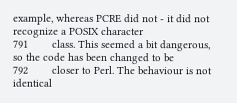example, whereas PCRE did not - it did not recognize a POSIX character
791        class. This seemed a bit dangerous, so the code has been changed to be
792        closer to Perl. The behaviour is not identical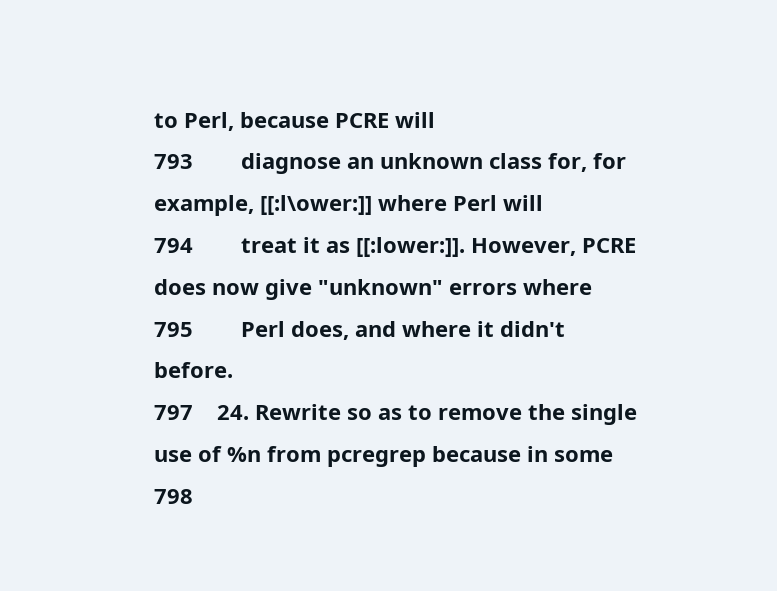to Perl, because PCRE will
793        diagnose an unknown class for, for example, [[:l\ower:]] where Perl will
794        treat it as [[:lower:]]. However, PCRE does now give "unknown" errors where
795        Perl does, and where it didn't before.
797    24. Rewrite so as to remove the single use of %n from pcregrep because in some
798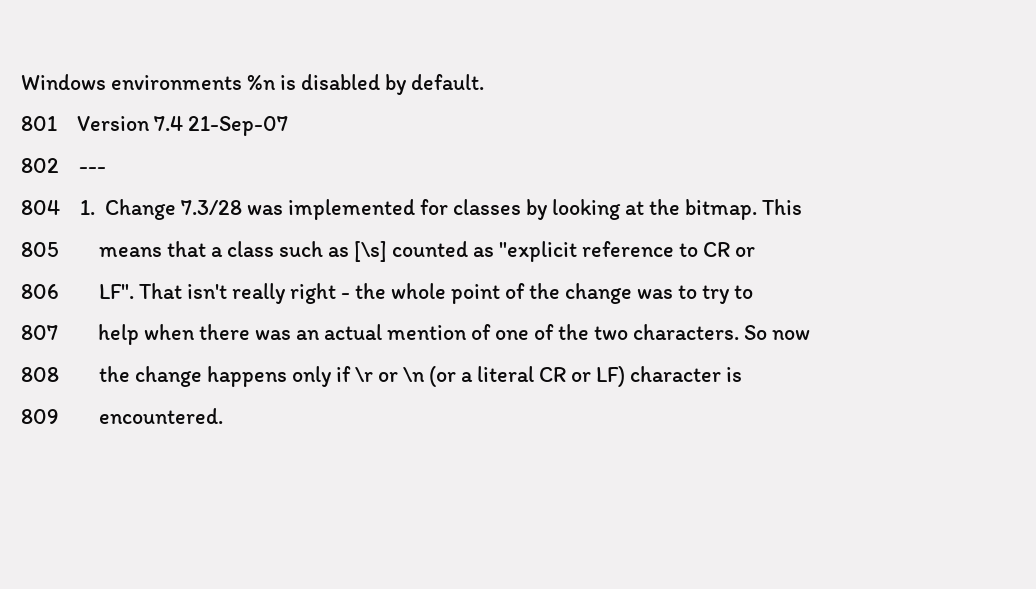Windows environments %n is disabled by default.
801    Version 7.4 21-Sep-07
802    ---
804    1.  Change 7.3/28 was implemented for classes by looking at the bitmap. This
805        means that a class such as [\s] counted as "explicit reference to CR or
806        LF". That isn't really right - the whole point of the change was to try to
807        help when there was an actual mention of one of the two characters. So now
808        the change happens only if \r or \n (or a literal CR or LF) character is
809        encountered.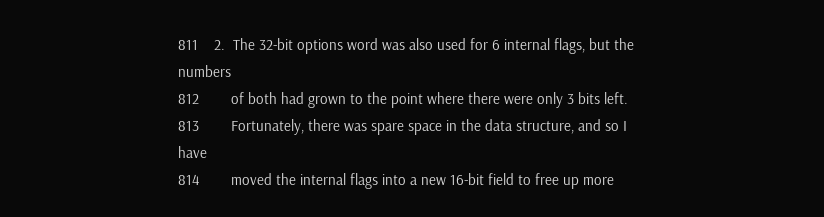811    2.  The 32-bit options word was also used for 6 internal flags, but the numbers
812        of both had grown to the point where there were only 3 bits left.
813        Fortunately, there was spare space in the data structure, and so I have
814        moved the internal flags into a new 16-bit field to free up more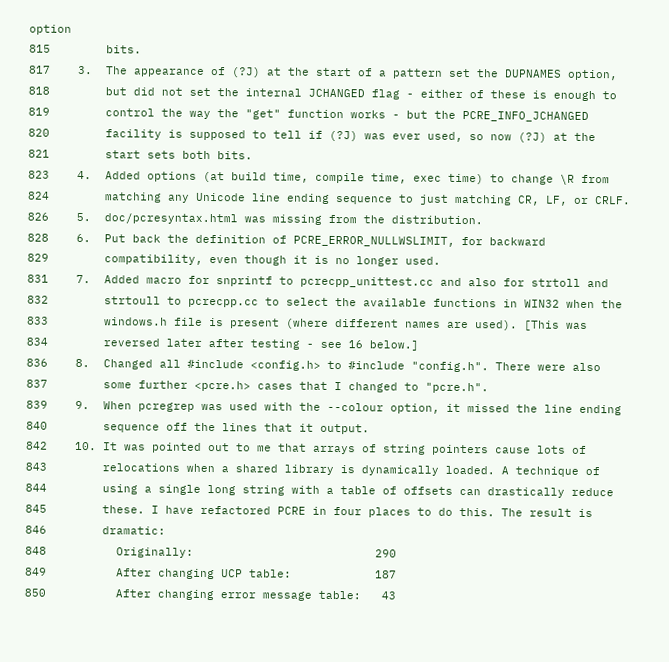option
815        bits.
817    3.  The appearance of (?J) at the start of a pattern set the DUPNAMES option,
818        but did not set the internal JCHANGED flag - either of these is enough to
819        control the way the "get" function works - but the PCRE_INFO_JCHANGED
820        facility is supposed to tell if (?J) was ever used, so now (?J) at the
821        start sets both bits.
823    4.  Added options (at build time, compile time, exec time) to change \R from
824        matching any Unicode line ending sequence to just matching CR, LF, or CRLF.
826    5.  doc/pcresyntax.html was missing from the distribution.
828    6.  Put back the definition of PCRE_ERROR_NULLWSLIMIT, for backward
829        compatibility, even though it is no longer used.
831    7.  Added macro for snprintf to pcrecpp_unittest.cc and also for strtoll and
832        strtoull to pcrecpp.cc to select the available functions in WIN32 when the
833        windows.h file is present (where different names are used). [This was
834        reversed later after testing - see 16 below.]
836    8.  Changed all #include <config.h> to #include "config.h". There were also
837        some further <pcre.h> cases that I changed to "pcre.h".
839    9.  When pcregrep was used with the --colour option, it missed the line ending
840        sequence off the lines that it output.
842    10. It was pointed out to me that arrays of string pointers cause lots of
843        relocations when a shared library is dynamically loaded. A technique of
844        using a single long string with a table of offsets can drastically reduce
845        these. I have refactored PCRE in four places to do this. The result is
846        dramatic:
848          Originally:                          290
849          After changing UCP table:            187
850          After changing error message table:   43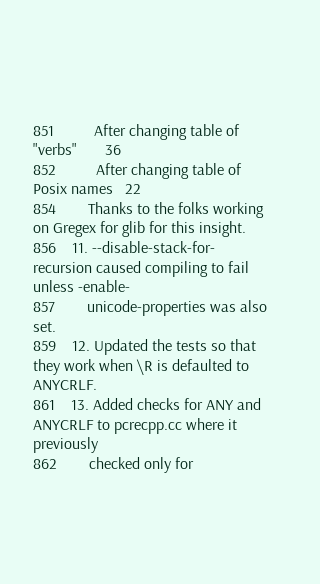851          After changing table of "verbs"       36
852          After changing table of Posix names   22
854        Thanks to the folks working on Gregex for glib for this insight.
856    11. --disable-stack-for-recursion caused compiling to fail unless -enable-
857        unicode-properties was also set.
859    12. Updated the tests so that they work when \R is defaulted to ANYCRLF.
861    13. Added checks for ANY and ANYCRLF to pcrecpp.cc where it previously
862        checked only for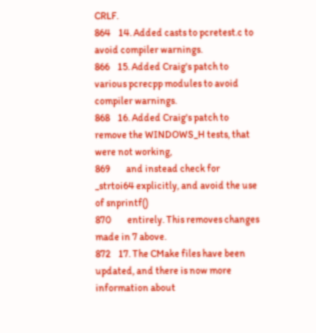CRLF.
864    14. Added casts to pcretest.c to avoid compiler warnings.
866    15. Added Craig's patch to various pcrecpp modules to avoid compiler warnings.
868    16. Added Craig's patch to remove the WINDOWS_H tests, that were not working,
869        and instead check for _strtoi64 explicitly, and avoid the use of snprintf()
870        entirely. This removes changes made in 7 above.
872    17. The CMake files have been updated, and there is now more information about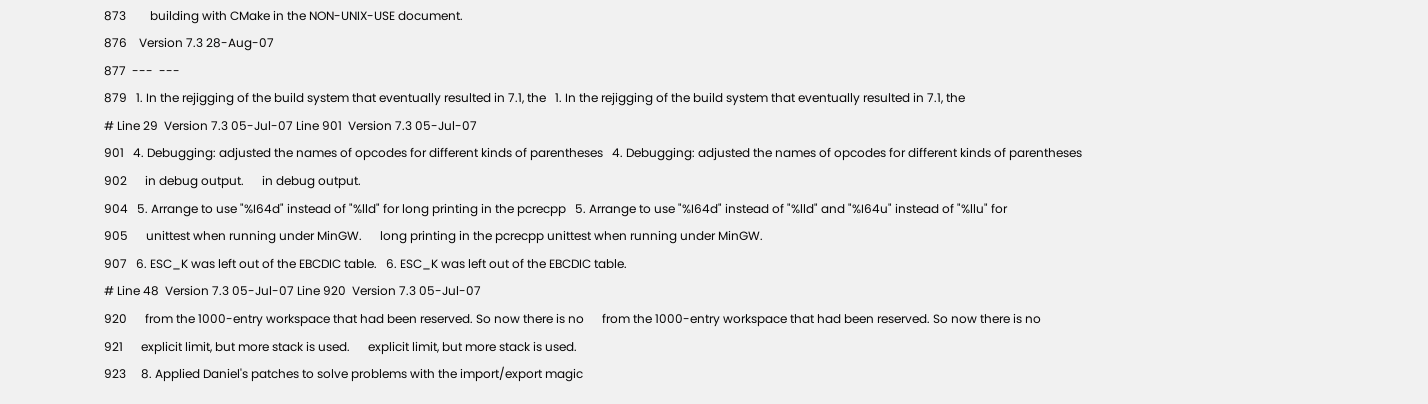873        building with CMake in the NON-UNIX-USE document.
876    Version 7.3 28-Aug-07
877  ---  ---
879   1. In the rejigging of the build system that eventually resulted in 7.1, the   1. In the rejigging of the build system that eventually resulted in 7.1, the
# Line 29  Version 7.3 05-Jul-07 Line 901  Version 7.3 05-Jul-07
901   4. Debugging: adjusted the names of opcodes for different kinds of parentheses   4. Debugging: adjusted the names of opcodes for different kinds of parentheses
902      in debug output.      in debug output.
904   5. Arrange to use "%I64d" instead of "%lld" for long printing in the pcrecpp   5. Arrange to use "%I64d" instead of "%lld" and "%I64u" instead of "%llu" for
905      unittest when running under MinGW.      long printing in the pcrecpp unittest when running under MinGW.
907   6. ESC_K was left out of the EBCDIC table.   6. ESC_K was left out of the EBCDIC table.
# Line 48  Version 7.3 05-Jul-07 Line 920  Version 7.3 05-Jul-07
920      from the 1000-entry workspace that had been reserved. So now there is no      from the 1000-entry workspace that had been reserved. So now there is no
921      explicit limit, but more stack is used.      explicit limit, but more stack is used.
923     8. Applied Daniel's patches to solve problems with the import/export magic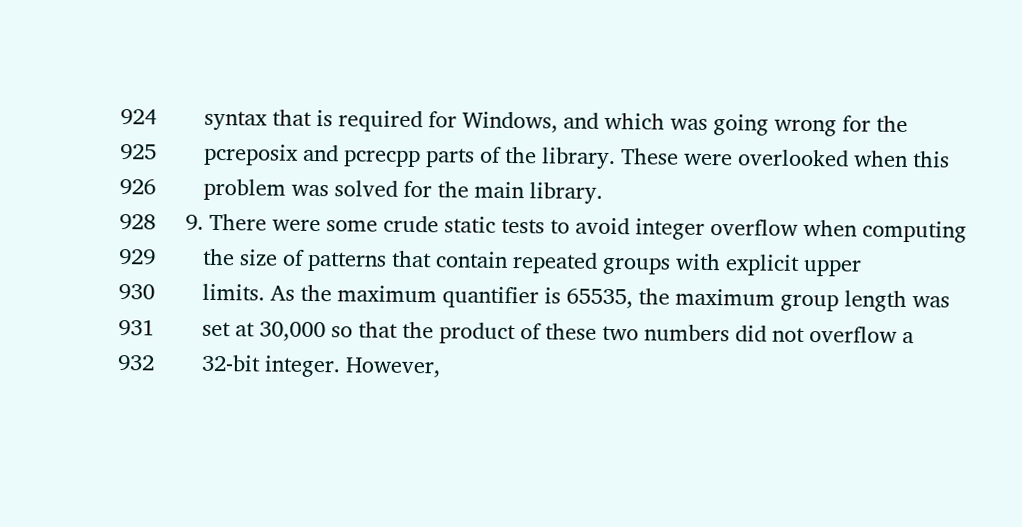924        syntax that is required for Windows, and which was going wrong for the
925        pcreposix and pcrecpp parts of the library. These were overlooked when this
926        problem was solved for the main library.
928     9. There were some crude static tests to avoid integer overflow when computing
929        the size of patterns that contain repeated groups with explicit upper
930        limits. As the maximum quantifier is 65535, the maximum group length was
931        set at 30,000 so that the product of these two numbers did not overflow a
932        32-bit integer. However,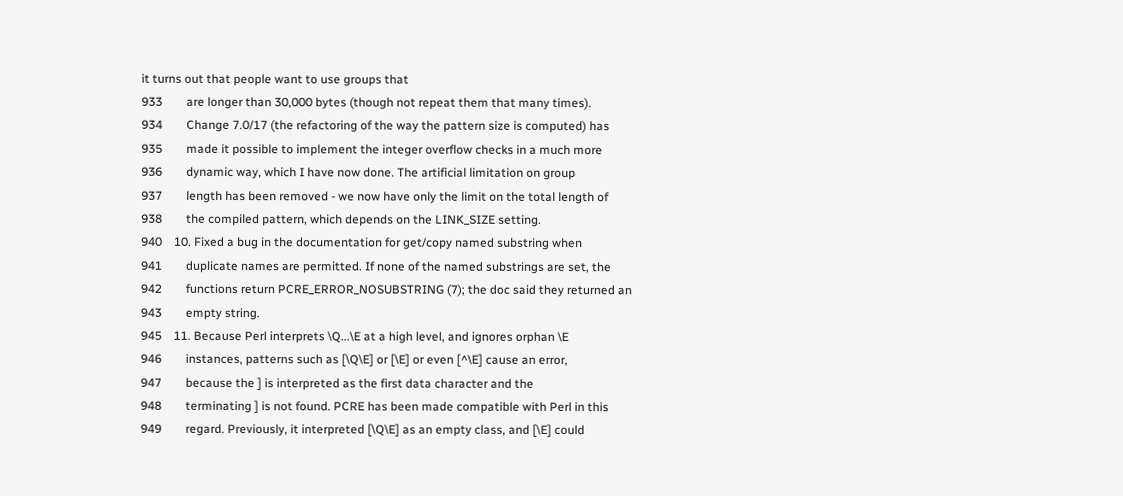it turns out that people want to use groups that
933        are longer than 30,000 bytes (though not repeat them that many times).
934        Change 7.0/17 (the refactoring of the way the pattern size is computed) has
935        made it possible to implement the integer overflow checks in a much more
936        dynamic way, which I have now done. The artificial limitation on group
937        length has been removed - we now have only the limit on the total length of
938        the compiled pattern, which depends on the LINK_SIZE setting.
940    10. Fixed a bug in the documentation for get/copy named substring when
941        duplicate names are permitted. If none of the named substrings are set, the
942        functions return PCRE_ERROR_NOSUBSTRING (7); the doc said they returned an
943        empty string.
945    11. Because Perl interprets \Q...\E at a high level, and ignores orphan \E
946        instances, patterns such as [\Q\E] or [\E] or even [^\E] cause an error,
947        because the ] is interpreted as the first data character and the
948        terminating ] is not found. PCRE has been made compatible with Perl in this
949        regard. Previously, it interpreted [\Q\E] as an empty class, and [\E] could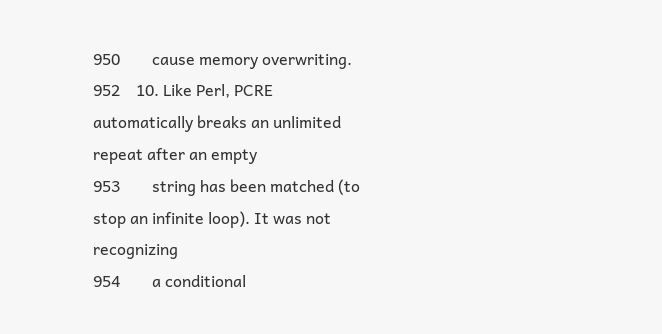950        cause memory overwriting.
952    10. Like Perl, PCRE automatically breaks an unlimited repeat after an empty
953        string has been matched (to stop an infinite loop). It was not recognizing
954        a conditional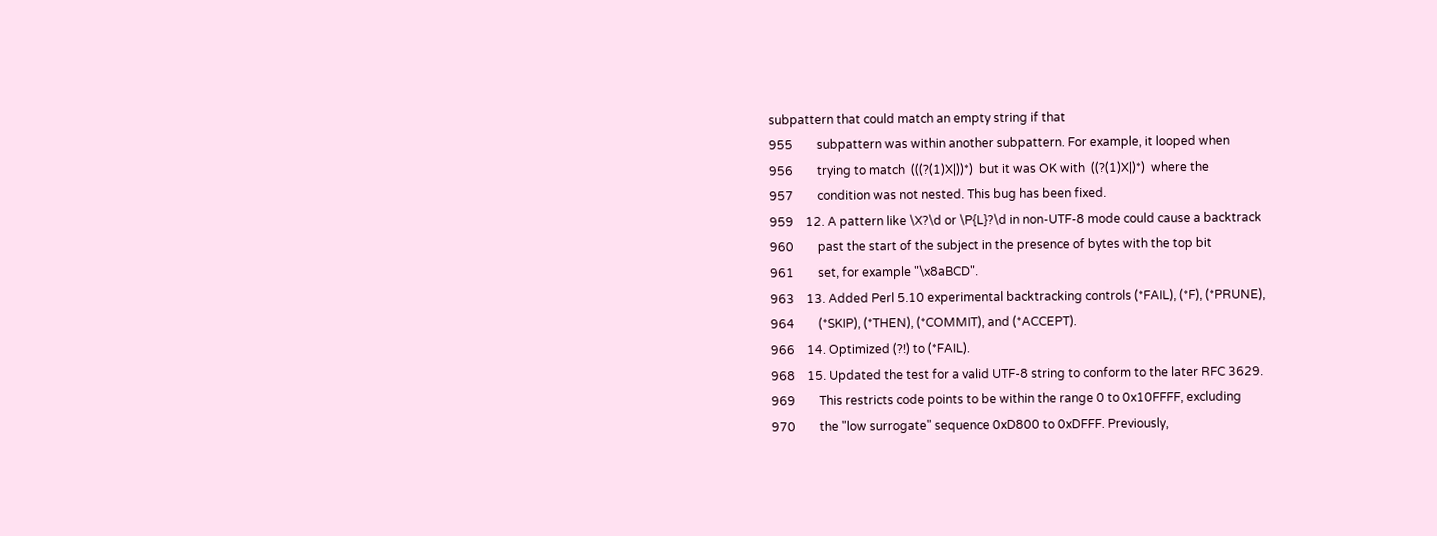subpattern that could match an empty string if that
955        subpattern was within another subpattern. For example, it looped when
956        trying to match  (((?(1)X|))*)  but it was OK with  ((?(1)X|)*)  where the
957        condition was not nested. This bug has been fixed.
959    12. A pattern like \X?\d or \P{L}?\d in non-UTF-8 mode could cause a backtrack
960        past the start of the subject in the presence of bytes with the top bit
961        set, for example "\x8aBCD".
963    13. Added Perl 5.10 experimental backtracking controls (*FAIL), (*F), (*PRUNE),
964        (*SKIP), (*THEN), (*COMMIT), and (*ACCEPT).
966    14. Optimized (?!) to (*FAIL).
968    15. Updated the test for a valid UTF-8 string to conform to the later RFC 3629.
969        This restricts code points to be within the range 0 to 0x10FFFF, excluding
970        the "low surrogate" sequence 0xD800 to 0xDFFF. Previously,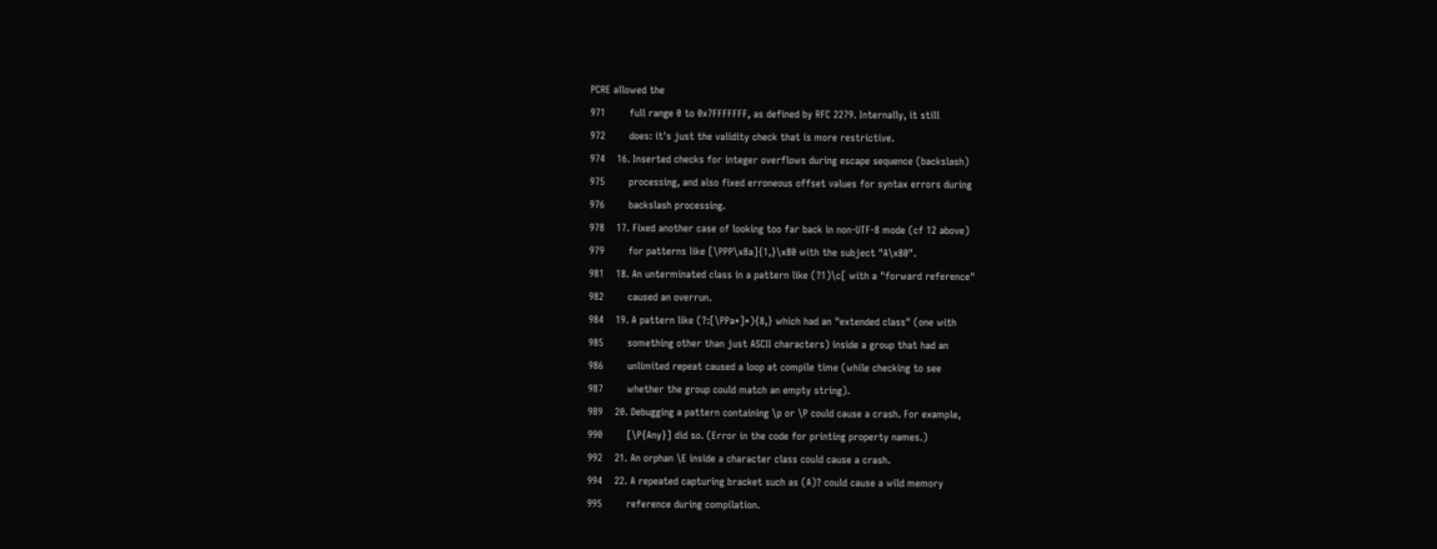PCRE allowed the
971        full range 0 to 0x7FFFFFFF, as defined by RFC 2279. Internally, it still
972        does: it's just the validity check that is more restrictive.
974    16. Inserted checks for integer overflows during escape sequence (backslash)
975        processing, and also fixed erroneous offset values for syntax errors during
976        backslash processing.
978    17. Fixed another case of looking too far back in non-UTF-8 mode (cf 12 above)
979        for patterns like [\PPP\x8a]{1,}\x80 with the subject "A\x80".
981    18. An unterminated class in a pattern like (?1)\c[ with a "forward reference"
982        caused an overrun.
984    19. A pattern like (?:[\PPa*]*){8,} which had an "extended class" (one with
985        something other than just ASCII characters) inside a group that had an
986        unlimited repeat caused a loop at compile time (while checking to see
987        whether the group could match an empty string).
989    20. Debugging a pattern containing \p or \P could cause a crash. For example,
990        [\P{Any}] did so. (Error in the code for printing property names.)
992    21. An orphan \E inside a character class could cause a crash.
994    22. A repeated capturing bracket such as (A)? could cause a wild memory
995        reference during compilation.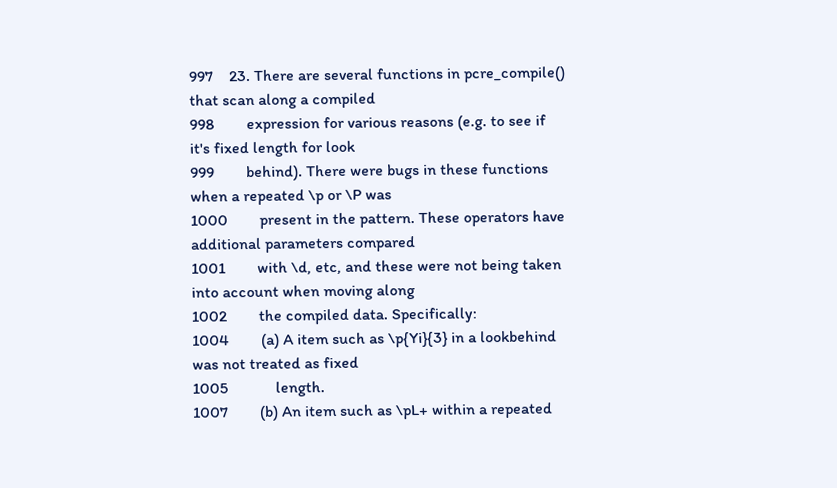997    23. There are several functions in pcre_compile() that scan along a compiled
998        expression for various reasons (e.g. to see if it's fixed length for look
999        behind). There were bugs in these functions when a repeated \p or \P was
1000        present in the pattern. These operators have additional parameters compared
1001        with \d, etc, and these were not being taken into account when moving along
1002        the compiled data. Specifically:
1004        (a) A item such as \p{Yi}{3} in a lookbehind was not treated as fixed
1005            length.
1007        (b) An item such as \pL+ within a repeated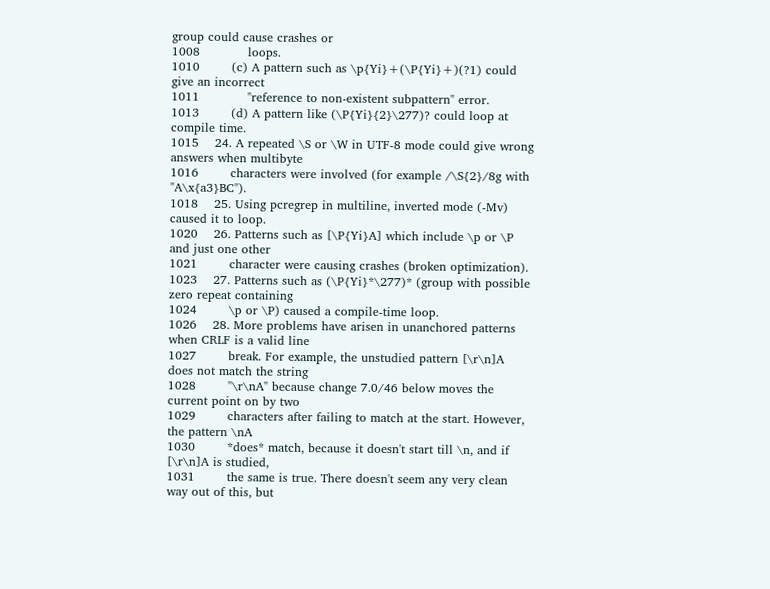group could cause crashes or
1008            loops.
1010        (c) A pattern such as \p{Yi}+(\P{Yi}+)(?1) could give an incorrect
1011            "reference to non-existent subpattern" error.
1013        (d) A pattern like (\P{Yi}{2}\277)? could loop at compile time.
1015    24. A repeated \S or \W in UTF-8 mode could give wrong answers when multibyte
1016        characters were involved (for example /\S{2}/8g with "A\x{a3}BC").
1018    25. Using pcregrep in multiline, inverted mode (-Mv) caused it to loop.
1020    26. Patterns such as [\P{Yi}A] which include \p or \P and just one other
1021        character were causing crashes (broken optimization).
1023    27. Patterns such as (\P{Yi}*\277)* (group with possible zero repeat containing
1024        \p or \P) caused a compile-time loop.
1026    28. More problems have arisen in unanchored patterns when CRLF is a valid line
1027        break. For example, the unstudied pattern [\r\n]A does not match the string
1028        "\r\nA" because change 7.0/46 below moves the current point on by two
1029        characters after failing to match at the start. However, the pattern \nA
1030        *does* match, because it doesn't start till \n, and if [\r\n]A is studied,
1031        the same is true. There doesn't seem any very clean way out of this, but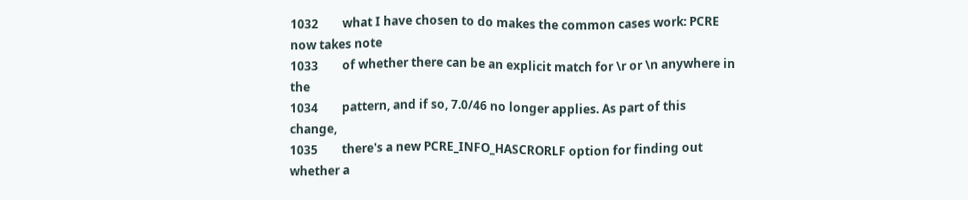1032        what I have chosen to do makes the common cases work: PCRE now takes note
1033        of whether there can be an explicit match for \r or \n anywhere in the
1034        pattern, and if so, 7.0/46 no longer applies. As part of this change,
1035        there's a new PCRE_INFO_HASCRORLF option for finding out whether a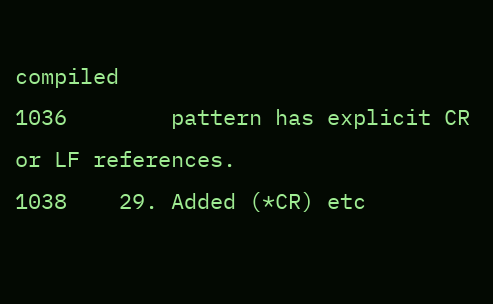compiled
1036        pattern has explicit CR or LF references.
1038    29. Added (*CR) etc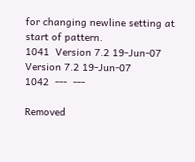for changing newline setting at start of pattern.
1041  Version 7.2 19-Jun-07  Version 7.2 19-Jun-07
1042  ---  ---

Removed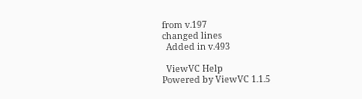from v.197
changed lines
  Added in v.493

  ViewVC Help
Powered by ViewVC 1.1.5